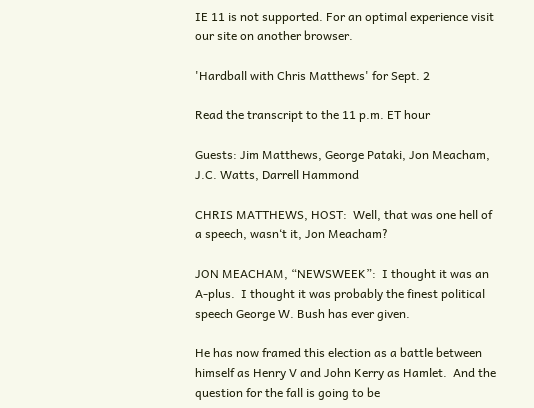IE 11 is not supported. For an optimal experience visit our site on another browser.

'Hardball with Chris Matthews' for Sept. 2

Read the transcript to the 11 p.m. ET hour

Guests: Jim Matthews, George Pataki, Jon Meacham, J.C. Watts, Darrell Hammond

CHRIS MATTHEWS, HOST:  Well, that was one hell of a speech, wasn‘t it, Jon Meacham?

JON MEACHAM, “NEWSWEEK”:  I thought it was an A-plus.  I thought it was probably the finest political speech George W. Bush has ever given.

He has now framed this election as a battle between himself as Henry V and John Kerry as Hamlet.  And the question for the fall is going to be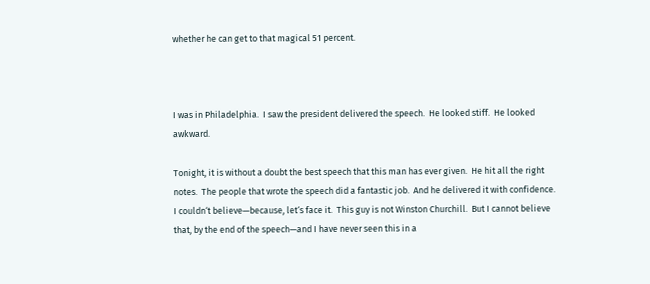whether he can get to that magical 51 percent.



I was in Philadelphia.  I saw the president delivered the speech.  He looked stiff.  He looked awkward.

Tonight, it is without a doubt the best speech that this man has ever given.  He hit all the right notes.  The people that wrote the speech did a fantastic job.  And he delivered it with confidence.  I couldn‘t believe—because, let‘s face it.  This guy is not Winston Churchill.  But I cannot believe that, by the end of the speech—and I have never seen this in a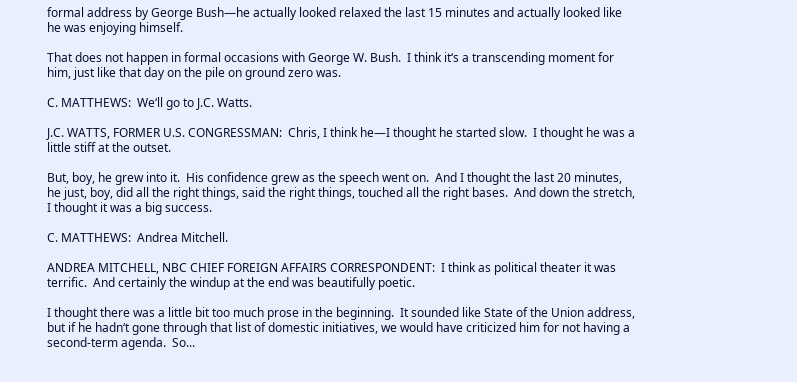formal address by George Bush—he actually looked relaxed the last 15 minutes and actually looked like he was enjoying himself.

That does not happen in formal occasions with George W. Bush.  I think it‘s a transcending moment for him, just like that day on the pile on ground zero was.

C. MATTHEWS:  We‘ll go to J.C. Watts.

J.C. WATTS, FORMER U.S. CONGRESSMAN:  Chris, I think he—I thought he started slow.  I thought he was a little stiff at the outset.

But, boy, he grew into it.  His confidence grew as the speech went on.  And I thought the last 20 minutes, he just, boy, did all the right things, said the right things, touched all the right bases.  And down the stretch, I thought it was a big success.

C. MATTHEWS:  Andrea Mitchell.

ANDREA MITCHELL, NBC CHIEF FOREIGN AFFAIRS CORRESPONDENT:  I think as political theater it was terrific.  And certainly the windup at the end was beautifully poetic.

I thought there was a little bit too much prose in the beginning.  It sounded like State of the Union address, but if he hadn‘t gone through that list of domestic initiatives, we would have criticized him for not having a second-term agenda.  So...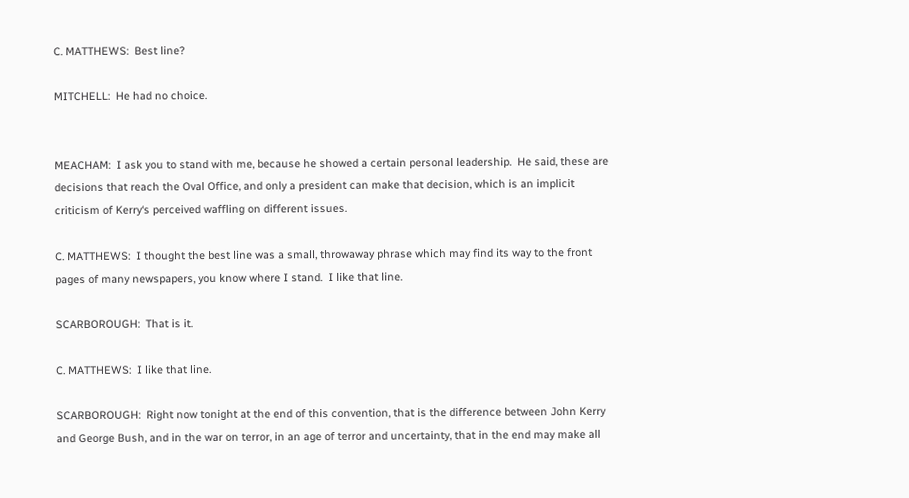C. MATTHEWS:  Best line?

MITCHELL:  He had no choice.


MEACHAM:  I ask you to stand with me, because he showed a certain personal leadership.  He said, these are decisions that reach the Oval Office, and only a president can make that decision, which is an implicit criticism of Kerry‘s perceived waffling on different issues.

C. MATTHEWS:  I thought the best line was a small, throwaway phrase which may find its way to the front pages of many newspapers, you know where I stand.  I like that line.

SCARBOROUGH:  That is it.

C. MATTHEWS:  I like that line.

SCARBOROUGH:  Right now tonight at the end of this convention, that is the difference between John Kerry and George Bush, and in the war on terror, in an age of terror and uncertainty, that in the end may make all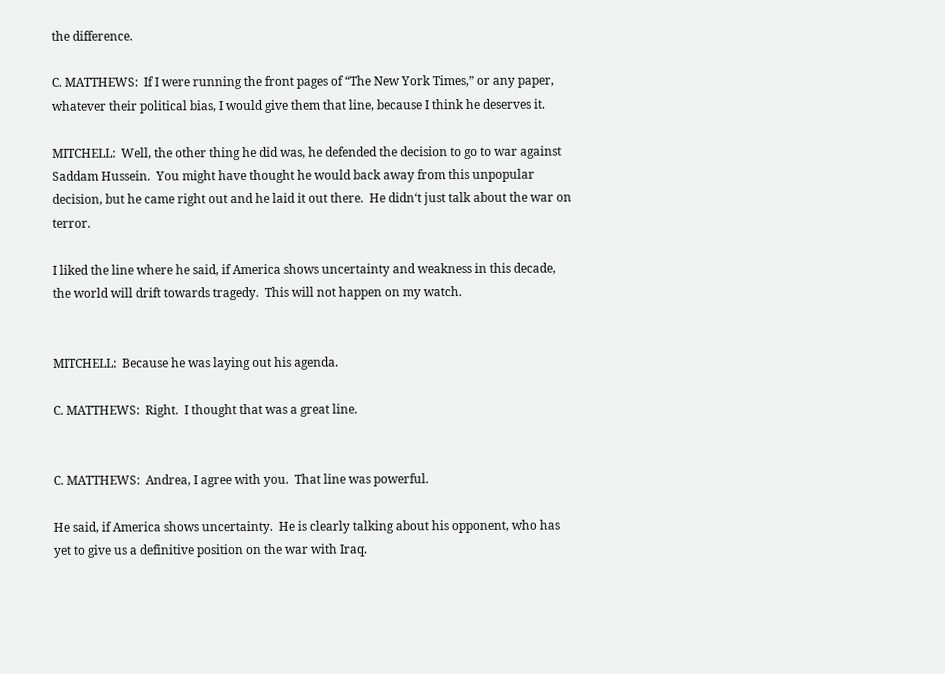the difference.

C. MATTHEWS:  If I were running the front pages of “The New York Times,” or any paper, whatever their political bias, I would give them that line, because I think he deserves it.

MITCHELL:  Well, the other thing he did was, he defended the decision to go to war against Saddam Hussein.  You might have thought he would back away from this unpopular decision, but he came right out and he laid it out there.  He didn‘t just talk about the war on terror.

I liked the line where he said, if America shows uncertainty and weakness in this decade, the world will drift towards tragedy.  This will not happen on my watch.


MITCHELL:  Because he was laying out his agenda.

C. MATTHEWS:  Right.  I thought that was a great line.


C. MATTHEWS:  Andrea, I agree with you.  That line was powerful.

He said, if America shows uncertainty.  He is clearly talking about his opponent, who has yet to give us a definitive position on the war with Iraq.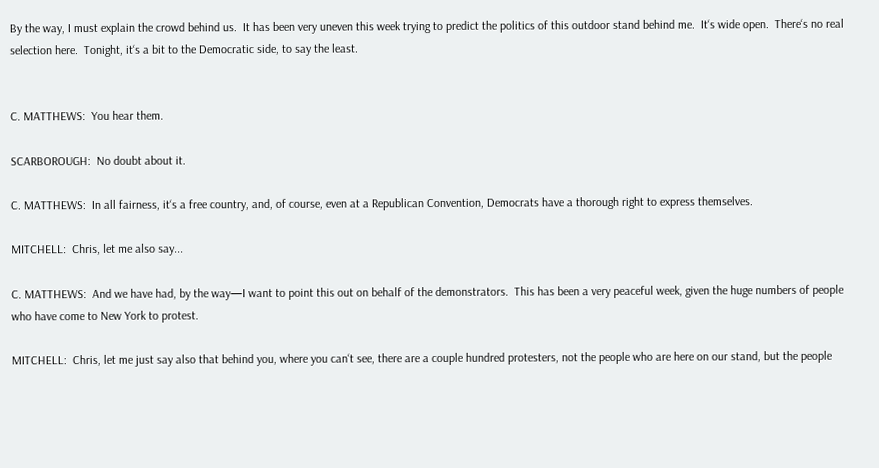By the way, I must explain the crowd behind us.  It has been very uneven this week trying to predict the politics of this outdoor stand behind me.  It‘s wide open.  There‘s no real selection here.  Tonight, it‘s a bit to the Democratic side, to say the least.


C. MATTHEWS:  You hear them.

SCARBOROUGH:  No doubt about it.

C. MATTHEWS:  In all fairness, it‘s a free country, and, of course, even at a Republican Convention, Democrats have a thorough right to express themselves.

MITCHELL:  Chris, let me also say...

C. MATTHEWS:  And we have had, by the way—I want to point this out on behalf of the demonstrators.  This has been a very peaceful week, given the huge numbers of people who have come to New York to protest.

MITCHELL:  Chris, let me just say also that behind you, where you can‘t see, there are a couple hundred protesters, not the people who are here on our stand, but the people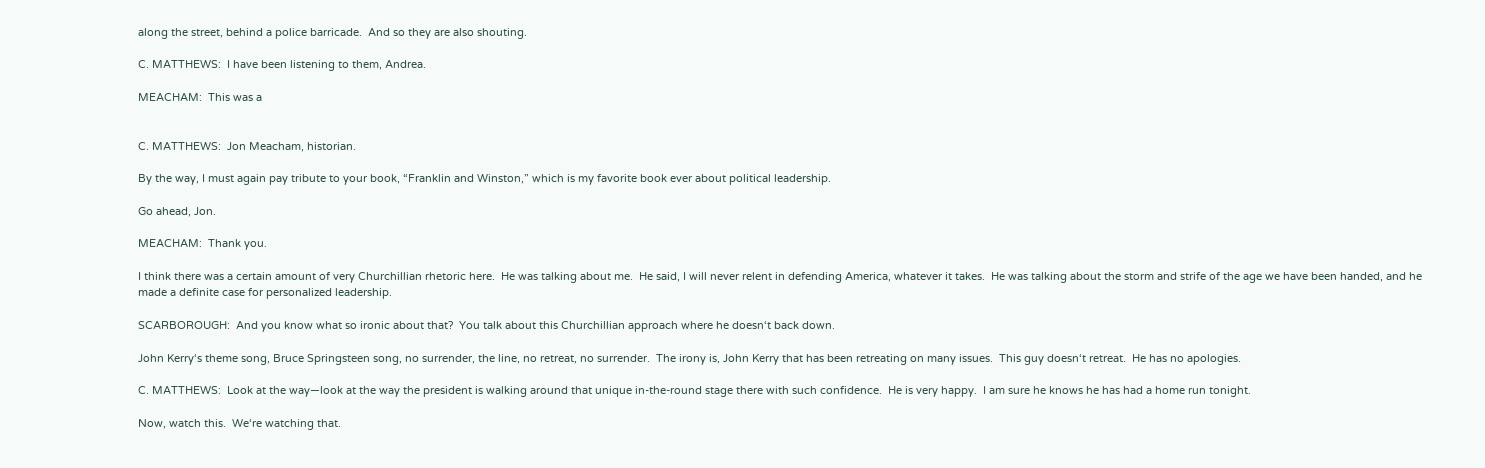along the street, behind a police barricade.  And so they are also shouting.

C. MATTHEWS:  I have been listening to them, Andrea.

MEACHAM:  This was a


C. MATTHEWS:  Jon Meacham, historian.

By the way, I must again pay tribute to your book, “Franklin and Winston,” which is my favorite book ever about political leadership.

Go ahead, Jon.

MEACHAM:  Thank you.

I think there was a certain amount of very Churchillian rhetoric here.  He was talking about me.  He said, I will never relent in defending America, whatever it takes.  He was talking about the storm and strife of the age we have been handed, and he made a definite case for personalized leadership.

SCARBOROUGH:  And you know what so ironic about that?  You talk about this Churchillian approach where he doesn‘t back down.

John Kerry‘s theme song, Bruce Springsteen song, no surrender, the line, no retreat, no surrender.  The irony is, John Kerry that has been retreating on many issues.  This guy doesn‘t retreat.  He has no apologies.

C. MATTHEWS:  Look at the way—look at the way the president is walking around that unique in-the-round stage there with such confidence.  He is very happy.  I am sure he knows he has had a home run tonight.

Now, watch this.  We‘re watching that.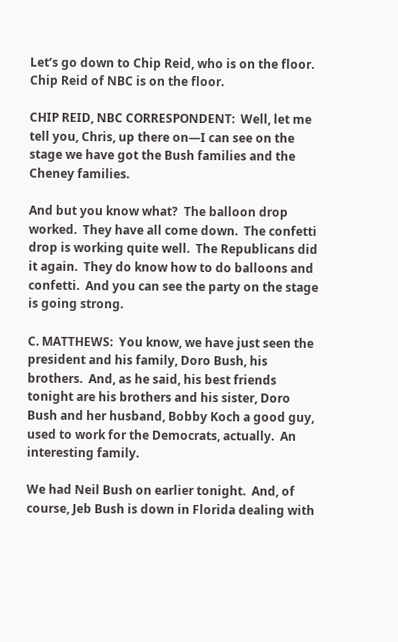Let‘s go down to Chip Reid, who is on the floor.  Chip Reid of NBC is on the floor.

CHIP REID, NBC CORRESPONDENT:  Well, let me tell you, Chris, up there on—I can see on the stage we have got the Bush families and the Cheney families.

And but you know what?  The balloon drop worked.  They have all come down.  The confetti drop is working quite well.  The Republicans did it again.  They do know how to do balloons and confetti.  And you can see the party on the stage is going strong.

C. MATTHEWS:  You know, we have just seen the president and his family, Doro Bush, his brothers.  And, as he said, his best friends tonight are his brothers and his sister, Doro Bush and her husband, Bobby Koch a good guy, used to work for the Democrats, actually.  An interesting family.

We had Neil Bush on earlier tonight.  And, of course, Jeb Bush is down in Florida dealing with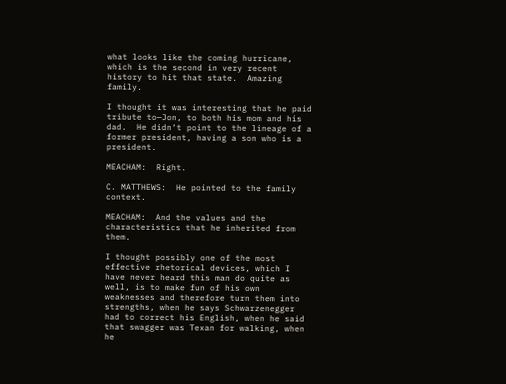what looks like the coming hurricane, which is the second in very recent history to hit that state.  Amazing family.

I thought it was interesting that he paid tribute to—Jon, to both his mom and his dad.  He didn‘t point to the lineage of a former president, having a son who is a president.

MEACHAM:  Right.

C. MATTHEWS:  He pointed to the family context.

MEACHAM:  And the values and the characteristics that he inherited from them.

I thought possibly one of the most effective rhetorical devices, which I have never heard this man do quite as well, is to make fun of his own weaknesses and therefore turn them into strengths, when he says Schwarzenegger had to correct his English, when he said that swagger was Texan for walking, when he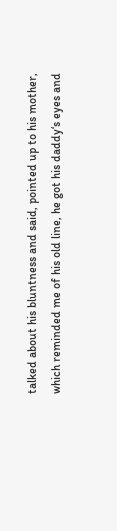talked about his bluntness and said, pointed up to his mother, which reminded me of his old line, he got his daddy‘s eyes and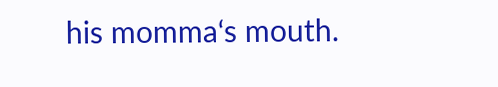his momma‘s mouth.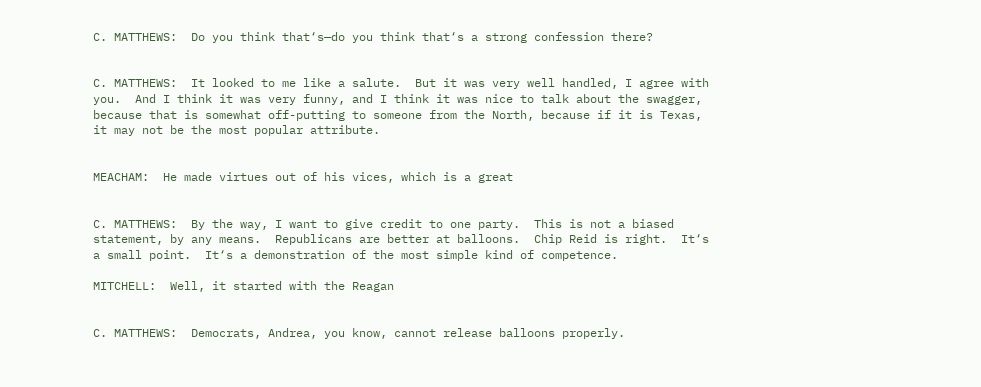C. MATTHEWS:  Do you think that‘s—do you think that‘s a strong confession there?


C. MATTHEWS:  It looked to me like a salute.  But it was very well handled, I agree with you.  And I think it was very funny, and I think it was nice to talk about the swagger, because that is somewhat off-putting to someone from the North, because if it is Texas, it may not be the most popular attribute.


MEACHAM:  He made virtues out of his vices, which is a great


C. MATTHEWS:  By the way, I want to give credit to one party.  This is not a biased statement, by any means.  Republicans are better at balloons.  Chip Reid is right.  It‘s a small point.  It‘s a demonstration of the most simple kind of competence.

MITCHELL:  Well, it started with the Reagan


C. MATTHEWS:  Democrats, Andrea, you know, cannot release balloons properly.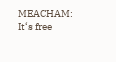MEACHAM:  It‘s free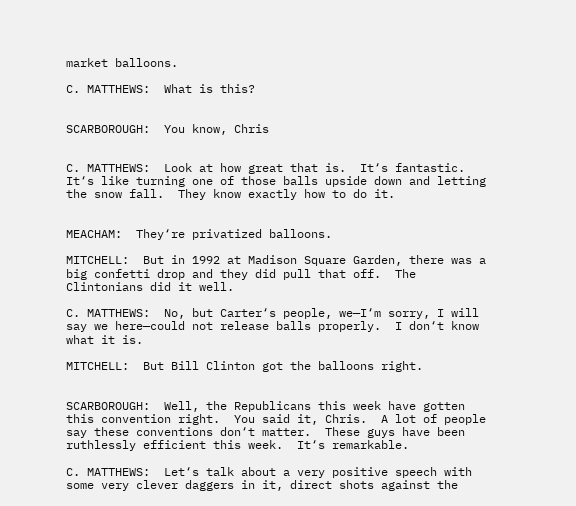market balloons.

C. MATTHEWS:  What is this?


SCARBOROUGH:  You know, Chris


C. MATTHEWS:  Look at how great that is.  It‘s fantastic.  It‘s like turning one of those balls upside down and letting the snow fall.  They know exactly how to do it.


MEACHAM:  They‘re privatized balloons.

MITCHELL:  But in 1992 at Madison Square Garden, there was a big confetti drop and they did pull that off.  The Clintonians did it well.

C. MATTHEWS:  No, but Carter‘s people, we—I‘m sorry, I will say we here—could not release balls properly.  I don‘t know what it is.

MITCHELL:  But Bill Clinton got the balloons right.


SCARBOROUGH:  Well, the Republicans this week have gotten this convention right.  You said it, Chris.  A lot of people say these conventions don‘t matter.  These guys have been ruthlessly efficient this week.  It‘s remarkable.

C. MATTHEWS:  Let‘s talk about a very positive speech with some very clever daggers in it, direct shots against the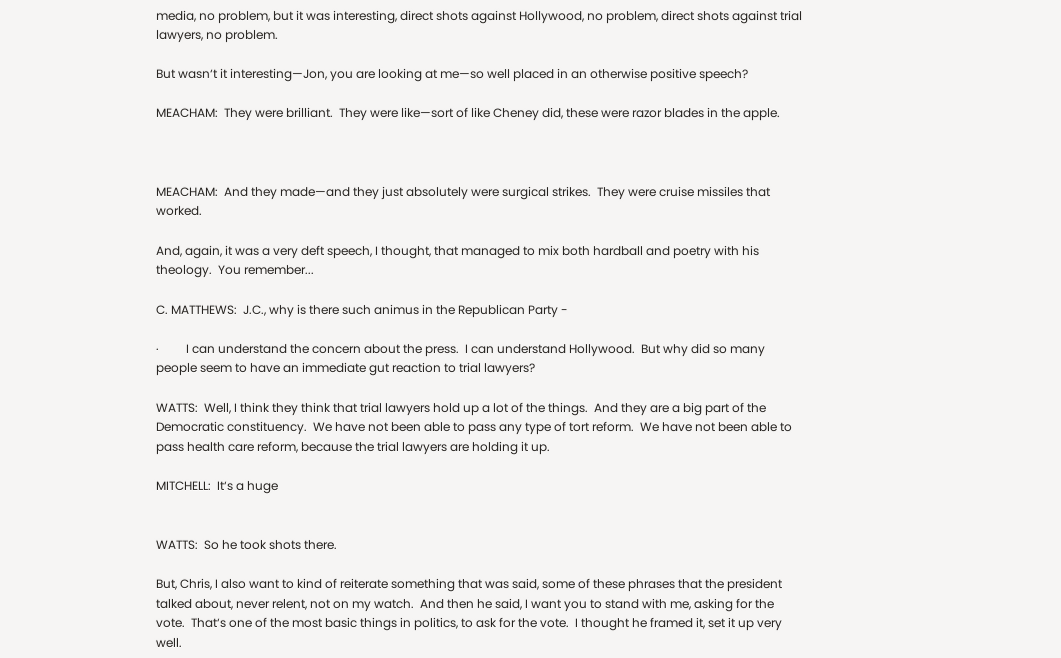media, no problem, but it was interesting, direct shots against Hollywood, no problem, direct shots against trial lawyers, no problem.

But wasn‘t it interesting—Jon, you are looking at me—so well placed in an otherwise positive speech?

MEACHAM:  They were brilliant.  They were like—sort of like Cheney did, these were razor blades in the apple.



MEACHAM:  And they made—and they just absolutely were surgical strikes.  They were cruise missiles that worked.

And, again, it was a very deft speech, I thought, that managed to mix both hardball and poetry with his theology.  You remember...

C. MATTHEWS:  J.C., why is there such animus in the Republican Party -

·         I can understand the concern about the press.  I can understand Hollywood.  But why did so many people seem to have an immediate gut reaction to trial lawyers?

WATTS:  Well, I think they think that trial lawyers hold up a lot of the things.  And they are a big part of the Democratic constituency.  We have not been able to pass any type of tort reform.  We have not been able to pass health care reform, because the trial lawyers are holding it up.

MITCHELL:  It‘s a huge


WATTS:  So he took shots there.

But, Chris, I also want to kind of reiterate something that was said, some of these phrases that the president talked about, never relent, not on my watch.  And then he said, I want you to stand with me, asking for the vote.  That‘s one of the most basic things in politics, to ask for the vote.  I thought he framed it, set it up very well.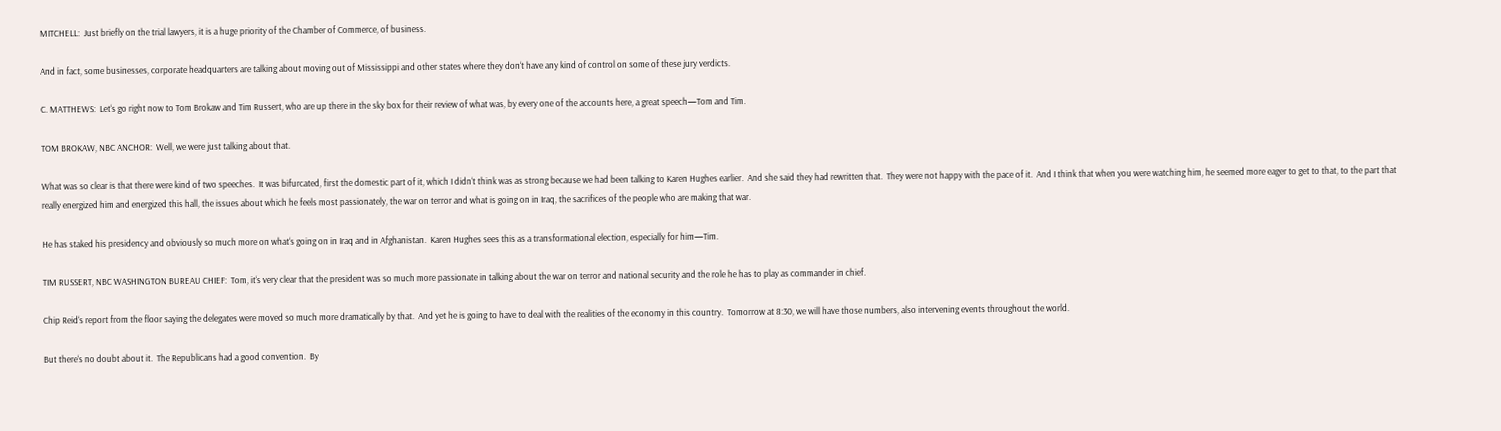MITCHELL:  Just briefly on the trial lawyers, it is a huge priority of the Chamber of Commerce, of business.

And in fact, some businesses, corporate headquarters are talking about moving out of Mississippi and other states where they don‘t have any kind of control on some of these jury verdicts.

C. MATTHEWS:  Let‘s go right now to Tom Brokaw and Tim Russert, who are up there in the sky box for their review of what was, by every one of the accounts here, a great speech—Tom and Tim.

TOM BROKAW, NBC ANCHOR:  Well, we were just talking about that.

What was so clear is that there were kind of two speeches.  It was bifurcated, first the domestic part of it, which I didn‘t think was as strong because we had been talking to Karen Hughes earlier.  And she said they had rewritten that.  They were not happy with the pace of it.  And I think that when you were watching him, he seemed more eager to get to that, to the part that really energized him and energized this hall, the issues about which he feels most passionately, the war on terror and what is going on in Iraq, the sacrifices of the people who are making that war.

He has staked his presidency and obviously so much more on what‘s going on in Iraq and in Afghanistan.  Karen Hughes sees this as a transformational election, especially for him—Tim.

TIM RUSSERT, NBC WASHINGTON BUREAU CHIEF:  Tom, it‘s very clear that the president was so much more passionate in talking about the war on terror and national security and the role he has to play as commander in chief.

Chip Reid‘s report from the floor saying the delegates were moved so much more dramatically by that.  And yet he is going to have to deal with the realities of the economy in this country.  Tomorrow at 8:30, we will have those numbers, also intervening events throughout the world.

But there‘s no doubt about it.  The Republicans had a good convention.  By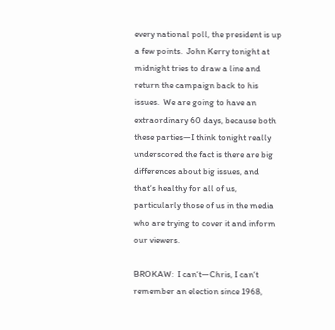every national poll, the president is up a few points.  John Kerry tonight at midnight tries to draw a line and return the campaign back to his issues.  We are going to have an extraordinary 60 days, because both these parties—I think tonight really underscored the fact is there are big differences about big issues, and that‘s healthy for all of us, particularly those of us in the media who are trying to cover it and inform our viewers.

BROKAW:  I can‘t—Chris, I can‘t remember an election since 1968,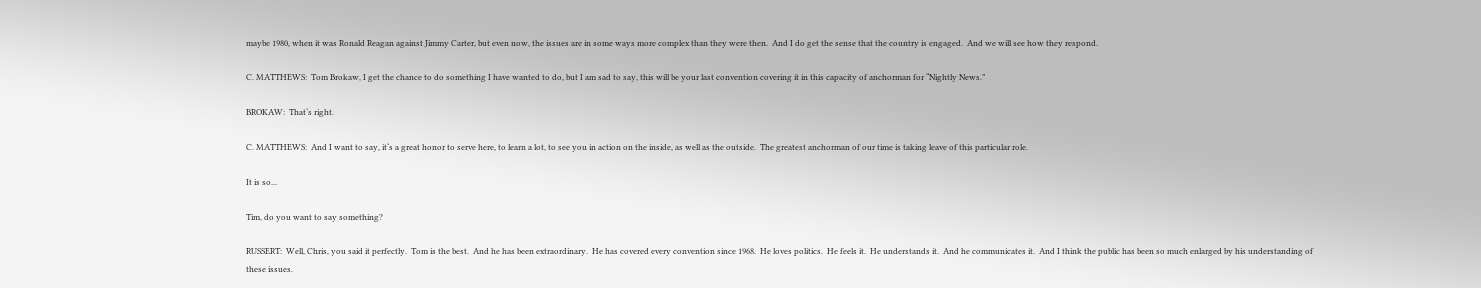maybe 1980, when it was Ronald Reagan against Jimmy Carter, but even now, the issues are in some ways more complex than they were then.  And I do get the sense that the country is engaged.  And we will see how they respond.

C. MATTHEWS:  Tom Brokaw, I get the chance to do something I have wanted to do, but I am sad to say, this will be your last convention covering it in this capacity of anchorman for “Nightly News.”

BROKAW:  That‘s right.

C. MATTHEWS:  And I want to say, it‘s a great honor to serve here, to learn a lot, to see you in action on the inside, as well as the outside.  The greatest anchorman of our time is taking leave of this particular role.

It is so...

Tim, do you want to say something?

RUSSERT:  Well, Chris, you said it perfectly.  Tom is the best.  And he has been extraordinary.  He has covered every convention since 1968.  He loves politics.  He feels it.  He understands it.  And he communicates it.  And I think the public has been so much enlarged by his understanding of these issues.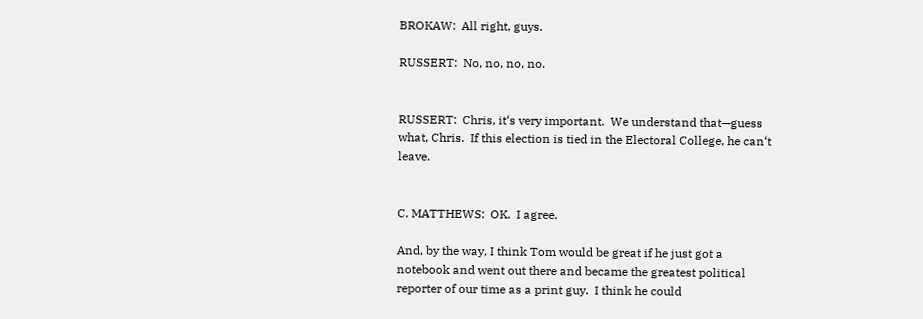BROKAW:  All right, guys.

RUSSERT:  No, no, no, no.


RUSSERT:  Chris, it‘s very important.  We understand that—guess what, Chris.  If this election is tied in the Electoral College, he can‘t leave.


C. MATTHEWS:  OK.  I agree.

And, by the way, I think Tom would be great if he just got a notebook and went out there and became the greatest political reporter of our time as a print guy.  I think he could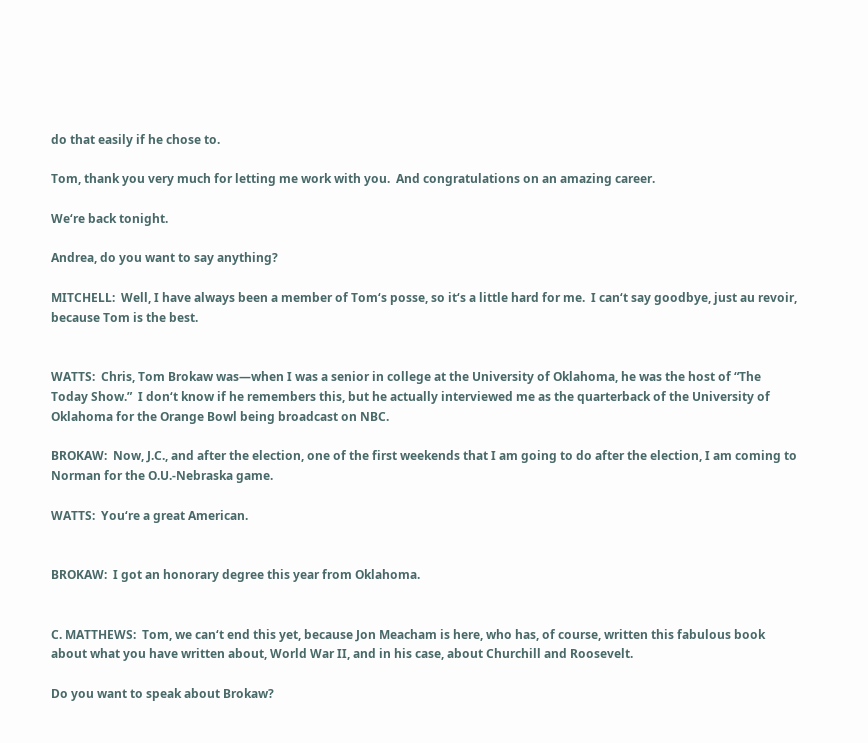do that easily if he chose to.

Tom, thank you very much for letting me work with you.  And congratulations on an amazing career.

We‘re back tonight.

Andrea, do you want to say anything?

MITCHELL:  Well, I have always been a member of Tom‘s posse, so it‘s a little hard for me.  I can‘t say goodbye, just au revoir, because Tom is the best.


WATTS:  Chris, Tom Brokaw was—when I was a senior in college at the University of Oklahoma, he was the host of “The Today Show.”  I don‘t know if he remembers this, but he actually interviewed me as the quarterback of the University of Oklahoma for the Orange Bowl being broadcast on NBC.

BROKAW:  Now, J.C., and after the election, one of the first weekends that I am going to do after the election, I am coming to Norman for the O.U.-Nebraska game.

WATTS:  You‘re a great American.


BROKAW:  I got an honorary degree this year from Oklahoma.


C. MATTHEWS:  Tom, we can‘t end this yet, because Jon Meacham is here, who has, of course, written this fabulous book about what you have written about, World War II, and in his case, about Churchill and Roosevelt.

Do you want to speak about Brokaw?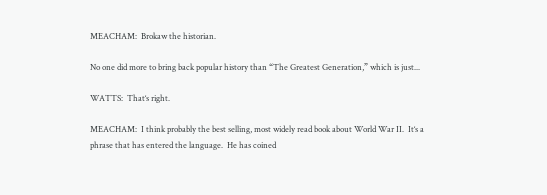MEACHAM:  Brokaw the historian.

No one did more to bring back popular history than “The Greatest Generation,” which is just...

WATTS:  That‘s right.

MEACHAM:  I think probably the best selling, most widely read book about World War II.  It‘s a phrase that has entered the language.  He has coined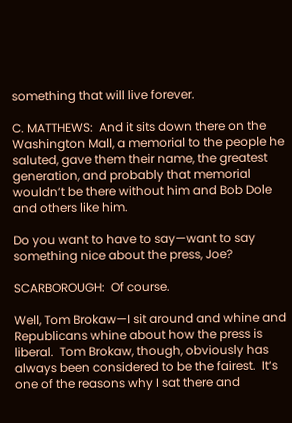something that will live forever.

C. MATTHEWS:  And it sits down there on the Washington Mall, a memorial to the people he saluted, gave them their name, the greatest generation, and probably that memorial wouldn‘t be there without him and Bob Dole and others like him.

Do you want to have to say—want to say something nice about the press, Joe?

SCARBOROUGH:  Of course.

Well, Tom Brokaw—I sit around and whine and Republicans whine about how the press is liberal.  Tom Brokaw, though, obviously has always been considered to be the fairest.  It‘s one of the reasons why I sat there and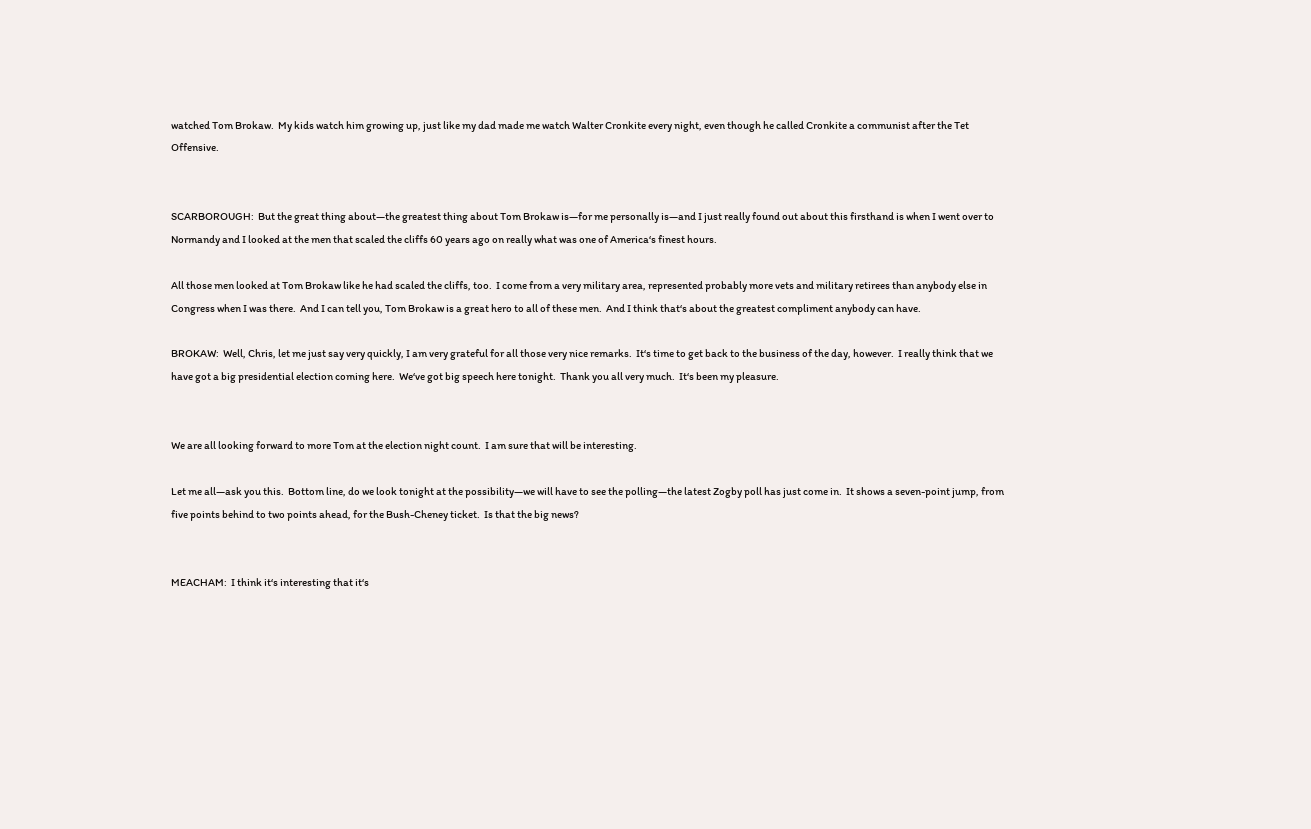watched Tom Brokaw.  My kids watch him growing up, just like my dad made me watch Walter Cronkite every night, even though he called Cronkite a communist after the Tet Offensive.


SCARBOROUGH:  But the great thing about—the greatest thing about Tom Brokaw is—for me personally is—and I just really found out about this firsthand is when I went over to Normandy and I looked at the men that scaled the cliffs 60 years ago on really what was one of America‘s finest hours.

All those men looked at Tom Brokaw like he had scaled the cliffs, too.  I come from a very military area, represented probably more vets and military retirees than anybody else in Congress when I was there.  And I can tell you, Tom Brokaw is a great hero to all of these men.  And I think that‘s about the greatest compliment anybody can have.

BROKAW:  Well, Chris, let me just say very quickly, I am very grateful for all those very nice remarks.  It‘s time to get back to the business of the day, however.  I really think that we have got a big presidential election coming here.  We‘ve got big speech here tonight.  Thank you all very much.  It‘s been my pleasure.


We are all looking forward to more Tom at the election night count.  I am sure that will be interesting.

Let me all—ask you this.  Bottom line, do we look tonight at the possibility—we will have to see the polling—the latest Zogby poll has just come in.  It shows a seven-point jump, from five points behind to two points ahead, for the Bush-Cheney ticket.  Is that the big news?


MEACHAM:  I think it‘s interesting that it‘s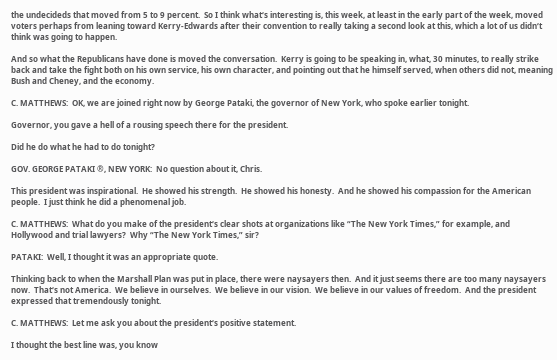the undecideds that moved from 5 to 9 percent.  So I think what‘s interesting is, this week, at least in the early part of the week, moved voters perhaps from leaning toward Kerry-Edwards after their convention to really taking a second look at this, which a lot of us didn‘t think was going to happen.

And so what the Republicans have done is moved the conversation.  Kerry is going to be speaking in, what, 30 minutes, to really strike back and take the fight both on his own service, his own character, and pointing out that he himself served, when others did not, meaning Bush and Cheney, and the economy.

C. MATTHEWS:  OK, we are joined right now by George Pataki, the governor of New York, who spoke earlier tonight.

Governor, you gave a hell of a rousing speech there for the president.

Did he do what he had to do tonight?

GOV. GEORGE PATAKI ®, NEW YORK:  No question about it, Chris.

This president was inspirational.  He showed his strength.  He showed his honesty.  And he showed his compassion for the American people.  I just think he did a phenomenal job.

C. MATTHEWS:  What do you make of the president‘s clear shots at organizations like “The New York Times,” for example, and Hollywood and trial lawyers?  Why “The New York Times,” sir?

PATAKI:  Well, I thought it was an appropriate quote.

Thinking back to when the Marshall Plan was put in place, there were naysayers then.  And it just seems there are too many naysayers now.  That‘s not America.  We believe in ourselves.  We believe in our vision.  We believe in our values of freedom.  And the president expressed that tremendously tonight.

C. MATTHEWS:  Let me ask you about the president‘s positive statement.

I thought the best line was, you know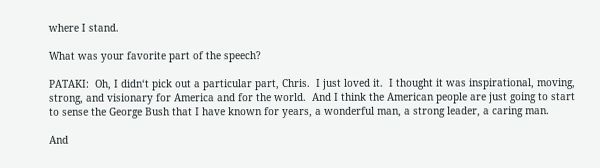where I stand.

What was your favorite part of the speech?

PATAKI:  Oh, I didn‘t pick out a particular part, Chris.  I just loved it.  I thought it was inspirational, moving, strong, and visionary for America and for the world.  And I think the American people are just going to start to sense the George Bush that I have known for years, a wonderful man, a strong leader, a caring man.

And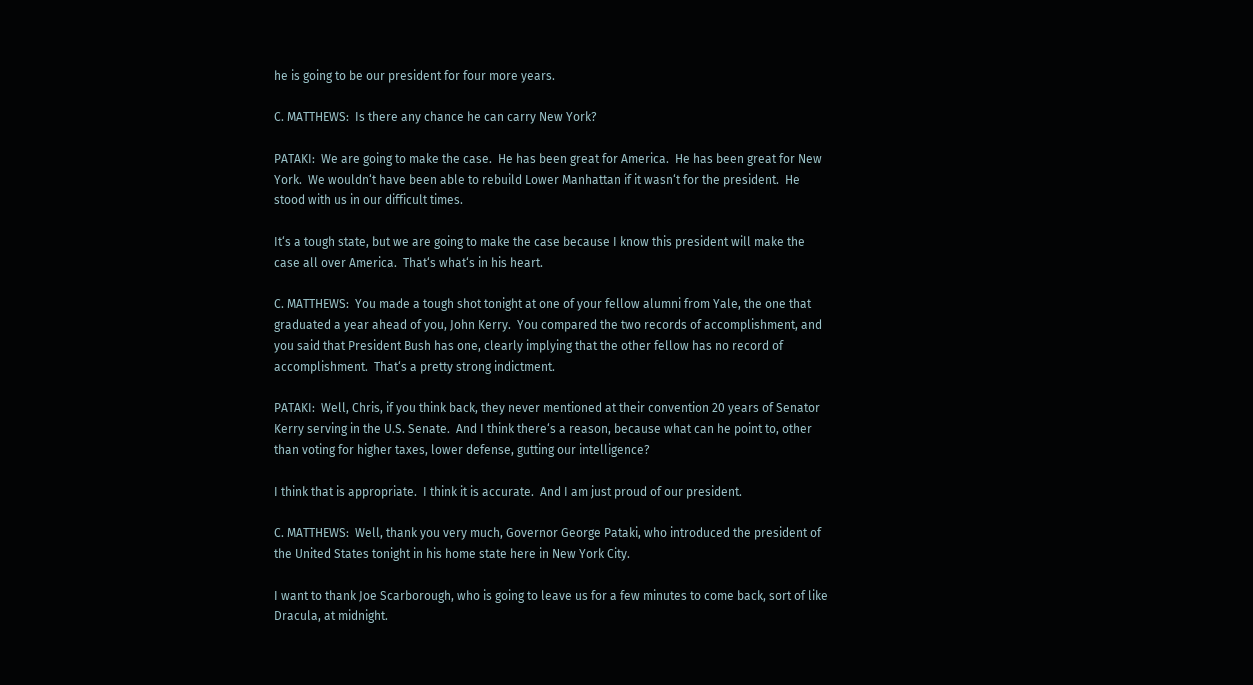he is going to be our president for four more years.

C. MATTHEWS:  Is there any chance he can carry New York?

PATAKI:  We are going to make the case.  He has been great for America.  He has been great for New York.  We wouldn‘t have been able to rebuild Lower Manhattan if it wasn‘t for the president.  He stood with us in our difficult times.

It‘s a tough state, but we are going to make the case because I know this president will make the case all over America.  That‘s what‘s in his heart.

C. MATTHEWS:  You made a tough shot tonight at one of your fellow alumni from Yale, the one that graduated a year ahead of you, John Kerry.  You compared the two records of accomplishment, and you said that President Bush has one, clearly implying that the other fellow has no record of accomplishment.  That‘s a pretty strong indictment.

PATAKI:  Well, Chris, if you think back, they never mentioned at their convention 20 years of Senator Kerry serving in the U.S. Senate.  And I think there‘s a reason, because what can he point to, other than voting for higher taxes, lower defense, gutting our intelligence?

I think that is appropriate.  I think it is accurate.  And I am just proud of our president.

C. MATTHEWS:  Well, thank you very much, Governor George Pataki, who introduced the president of the United States tonight in his home state here in New York City.

I want to thank Joe Scarborough, who is going to leave us for a few minutes to come back, sort of like Dracula, at midnight.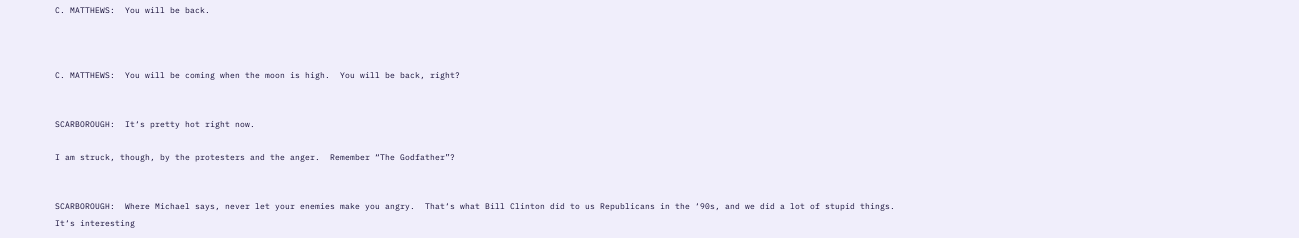C. MATTHEWS:  You will be back.



C. MATTHEWS:  You will be coming when the moon is high.  You will be back, right?


SCARBOROUGH:  It‘s pretty hot right now.

I am struck, though, by the protesters and the anger.  Remember “The Godfather”?


SCARBOROUGH:  Where Michael says, never let your enemies make you angry.  That‘s what Bill Clinton did to us Republicans in the ‘90s, and we did a lot of stupid things.  It‘s interesting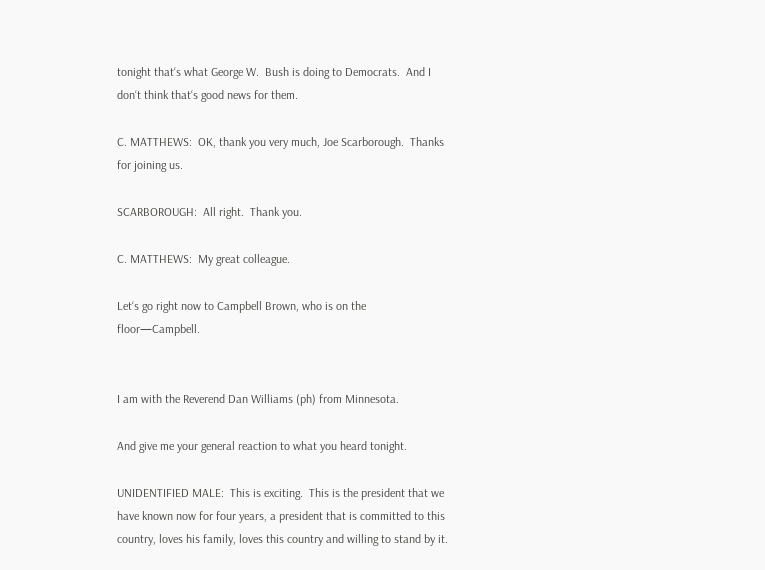tonight that‘s what George W.  Bush is doing to Democrats.  And I don‘t think that‘s good news for them.

C. MATTHEWS:  OK, thank you very much, Joe Scarborough.  Thanks for joining us.

SCARBOROUGH:  All right.  Thank you.

C. MATTHEWS:  My great colleague.

Let‘s go right now to Campbell Brown, who is on the floor—Campbell.


I am with the Reverend Dan Williams (ph) from Minnesota.

And give me your general reaction to what you heard tonight.

UNIDENTIFIED MALE:  This is exciting.  This is the president that we have known now for four years, a president that is committed to this country, loves his family, loves this country and willing to stand by it.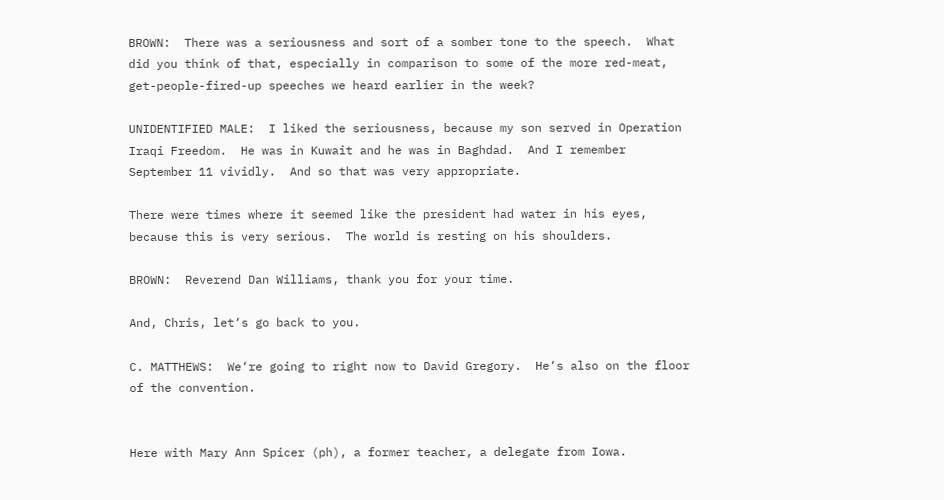BROWN:  There was a seriousness and sort of a somber tone to the speech.  What did you think of that, especially in comparison to some of the more red-meat, get-people-fired-up speeches we heard earlier in the week?

UNIDENTIFIED MALE:  I liked the seriousness, because my son served in Operation Iraqi Freedom.  He was in Kuwait and he was in Baghdad.  And I remember September 11 vividly.  And so that was very appropriate.

There were times where it seemed like the president had water in his eyes, because this is very serious.  The world is resting on his shoulders.

BROWN:  Reverend Dan Williams, thank you for your time.

And, Chris, let‘s go back to you.

C. MATTHEWS:  We‘re going to right now to David Gregory.  He‘s also on the floor of the convention.


Here with Mary Ann Spicer (ph), a former teacher, a delegate from Iowa.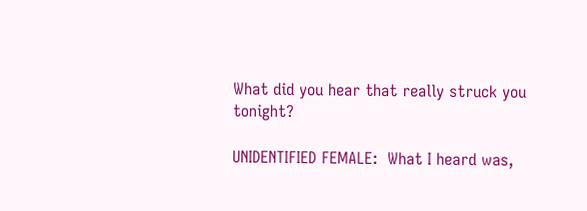What did you hear that really struck you tonight?

UNIDENTIFIED FEMALE:  What I heard was,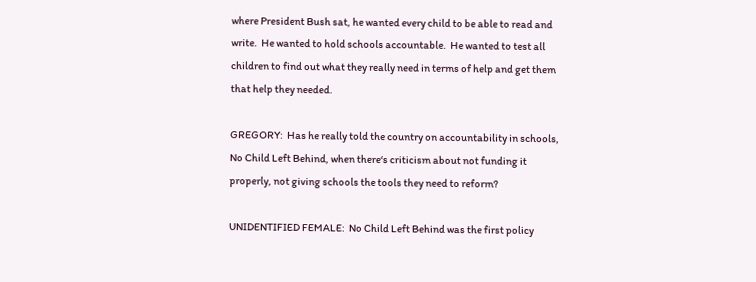where President Bush sat, he wanted every child to be able to read and write.  He wanted to hold schools accountable.  He wanted to test all children to find out what they really need in terms of help and get them that help they needed.

GREGORY:  Has he really told the country on accountability in schools, No Child Left Behind, when there‘s criticism about not funding it properly, not giving schools the tools they need to reform?

UNIDENTIFIED FEMALE:  No Child Left Behind was the first policy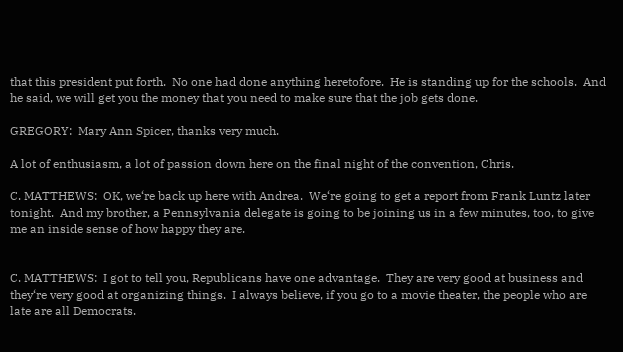that this president put forth.  No one had done anything heretofore.  He is standing up for the schools.  And he said, we will get you the money that you need to make sure that the job gets done.

GREGORY:  Mary Ann Spicer, thanks very much.

A lot of enthusiasm, a lot of passion down here on the final night of the convention, Chris.

C. MATTHEWS:  OK, we‘re back up here with Andrea.  We‘re going to get a report from Frank Luntz later tonight.  And my brother, a Pennsylvania delegate is going to be joining us in a few minutes, too, to give me an inside sense of how happy they are.


C. MATTHEWS:  I got to tell you, Republicans have one advantage.  They are very good at business and they‘re very good at organizing things.  I always believe, if you go to a movie theater, the people who are late are all Democrats.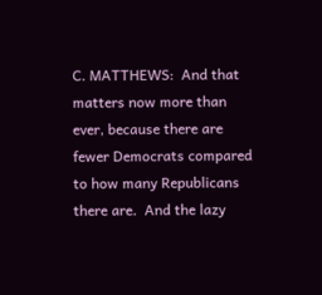C. MATTHEWS:  And that matters now more than ever, because there are fewer Democrats compared to how many Republicans there are.  And the lazy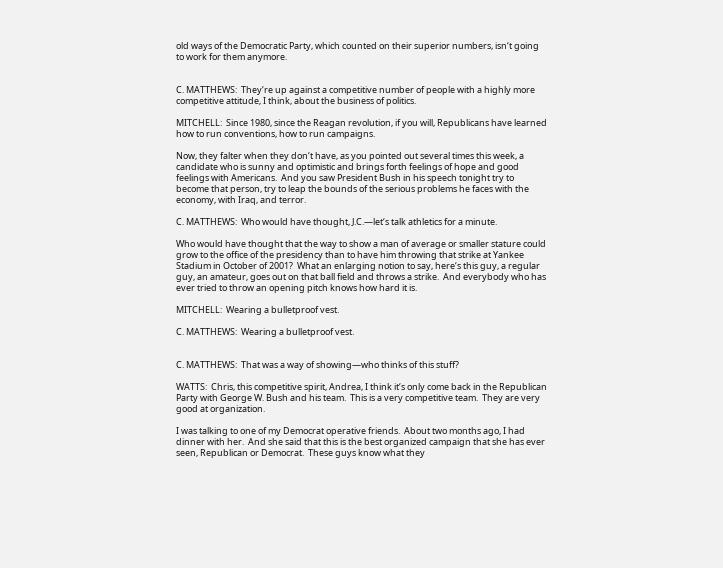old ways of the Democratic Party, which counted on their superior numbers, isn‘t going to work for them anymore.


C. MATTHEWS:  They‘re up against a competitive number of people with a highly more competitive attitude, I think, about the business of politics.

MITCHELL:  Since 1980, since the Reagan revolution, if you will, Republicans have learned how to run conventions, how to run campaigns.

Now, they falter when they don‘t have, as you pointed out several times this week, a candidate who is sunny and optimistic and brings forth feelings of hope and good feelings with Americans.  And you saw President Bush in his speech tonight try to become that person, try to leap the bounds of the serious problems he faces with the economy, with Iraq, and terror.

C. MATTHEWS:  Who would have thought, J.C.—let‘s talk athletics for a minute.

Who would have thought that the way to show a man of average or smaller stature could grow to the office of the presidency than to have him throwing that strike at Yankee Stadium in October of 2001?  What an enlarging notion to say, here‘s this guy, a regular guy, an amateur, goes out on that ball field and throws a strike.  And everybody who has ever tried to throw an opening pitch knows how hard it is.

MITCHELL:  Wearing a bulletproof vest.

C. MATTHEWS:  Wearing a bulletproof vest.


C. MATTHEWS:  That was a way of showing—who thinks of this stuff?

WATTS:  Chris, this competitive spirit, Andrea, I think it‘s only come back in the Republican Party with George W. Bush and his team.  This is a very competitive team.  They are very good at organization.

I was talking to one of my Democrat operative friends.  About two months ago, I had dinner with her.  And she said that this is the best organized campaign that she has ever seen, Republican or Democrat.  These guys know what they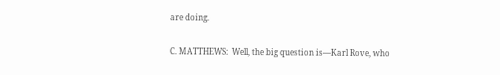are doing.

C. MATTHEWS:  Well, the big question is—Karl Rove, who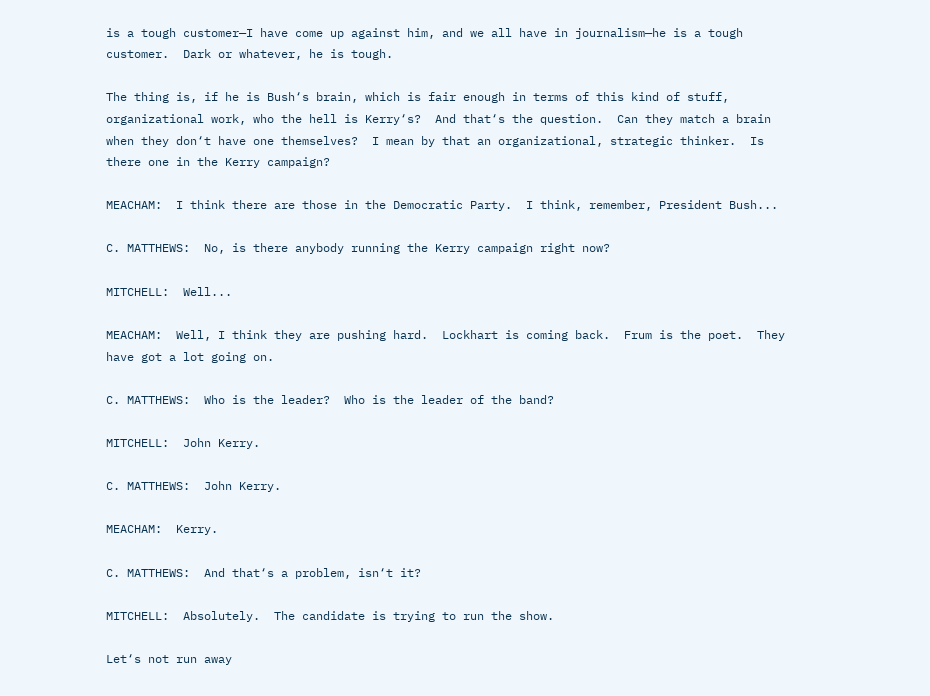is a tough customer—I have come up against him, and we all have in journalism—he is a tough customer.  Dark or whatever, he is tough.

The thing is, if he is Bush‘s brain, which is fair enough in terms of this kind of stuff, organizational work, who the hell is Kerry‘s?  And that‘s the question.  Can they match a brain when they don‘t have one themselves?  I mean by that an organizational, strategic thinker.  Is there one in the Kerry campaign?

MEACHAM:  I think there are those in the Democratic Party.  I think, remember, President Bush...

C. MATTHEWS:  No, is there anybody running the Kerry campaign right now?

MITCHELL:  Well...

MEACHAM:  Well, I think they are pushing hard.  Lockhart is coming back.  Frum is the poet.  They have got a lot going on.

C. MATTHEWS:  Who is the leader?  Who is the leader of the band?

MITCHELL:  John Kerry.

C. MATTHEWS:  John Kerry.

MEACHAM:  Kerry.

C. MATTHEWS:  And that‘s a problem, isn‘t it?

MITCHELL:  Absolutely.  The candidate is trying to run the show.

Let‘s not run away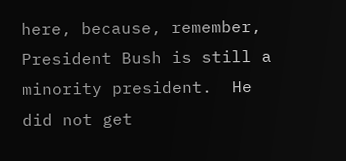here, because, remember, President Bush is still a minority president.  He did not get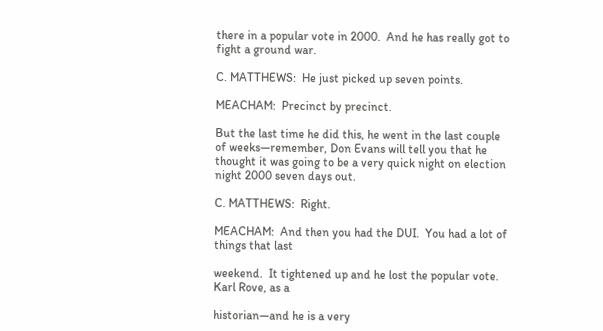there in a popular vote in 2000.  And he has really got to fight a ground war.

C. MATTHEWS:  He just picked up seven points.

MEACHAM:  Precinct by precinct.

But the last time he did this, he went in the last couple of weeks—remember, Don Evans will tell you that he thought it was going to be a very quick night on election night 2000 seven days out.

C. MATTHEWS:  Right.

MEACHAM:  And then you had the DUI.  You had a lot of things that last

weekend.  It tightened up and he lost the popular vote.  Karl Rove, as a

historian—and he is a very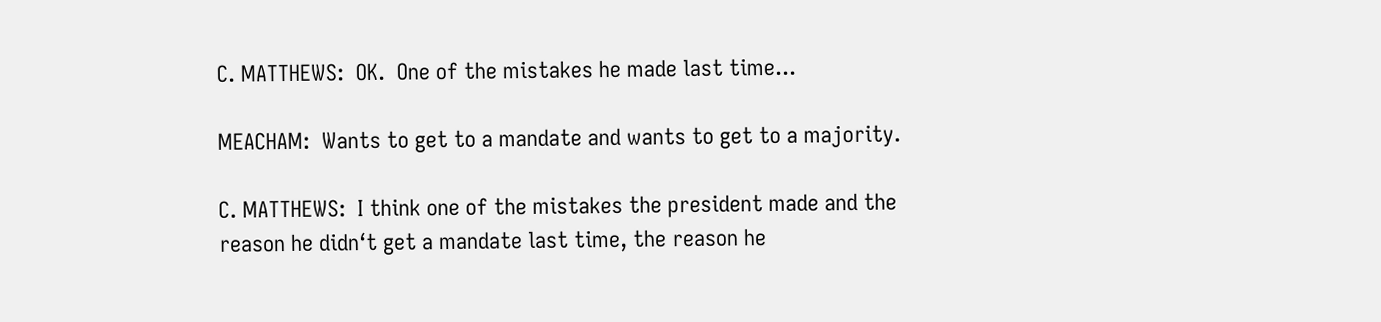C. MATTHEWS:  OK.  One of the mistakes he made last time...

MEACHAM:  Wants to get to a mandate and wants to get to a majority.

C. MATTHEWS:  I think one of the mistakes the president made and the reason he didn‘t get a mandate last time, the reason he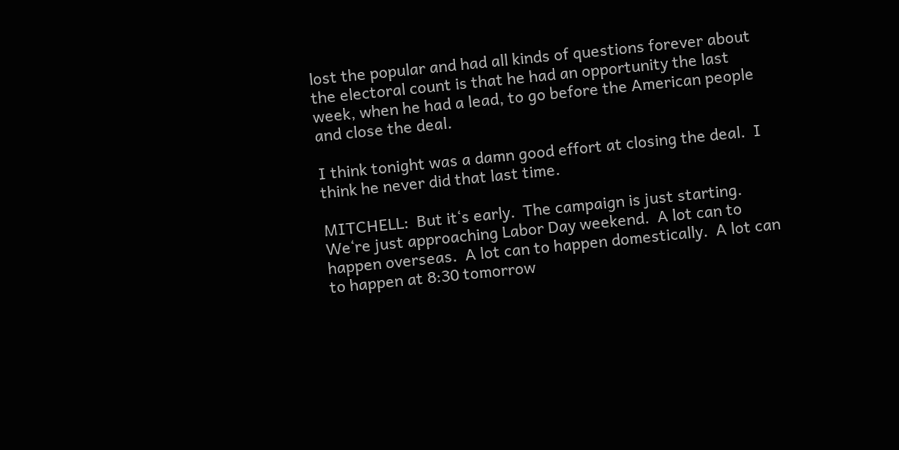lost the popular and had all kinds of questions forever about the electoral count is that he had an opportunity the last week, when he had a lead, to go before the American people and close the deal.

I think tonight was a damn good effort at closing the deal.  I think he never did that last time.

MITCHELL:  But it‘s early.  The campaign is just starting.  We‘re just approaching Labor Day weekend.  A lot can to happen overseas.  A lot can to happen domestically.  A lot can to happen at 8:30 tomorrow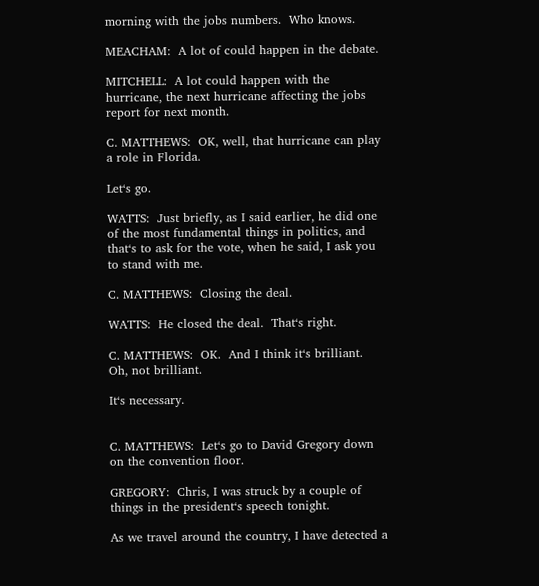morning with the jobs numbers.  Who knows.

MEACHAM:  A lot of could happen in the debate.

MITCHELL:  A lot could happen with the hurricane, the next hurricane affecting the jobs report for next month.

C. MATTHEWS:  OK, well, that hurricane can play a role in Florida.

Let‘s go.

WATTS:  Just briefly, as I said earlier, he did one of the most fundamental things in politics, and that‘s to ask for the vote, when he said, I ask you to stand with me.

C. MATTHEWS:  Closing the deal.

WATTS:  He closed the deal.  That‘s right.

C. MATTHEWS:  OK.  And I think it‘s brilliant.  Oh, not brilliant.

It‘s necessary.


C. MATTHEWS:  Let‘s go to David Gregory down on the convention floor.

GREGORY:  Chris, I was struck by a couple of things in the president‘s speech tonight.

As we travel around the country, I have detected a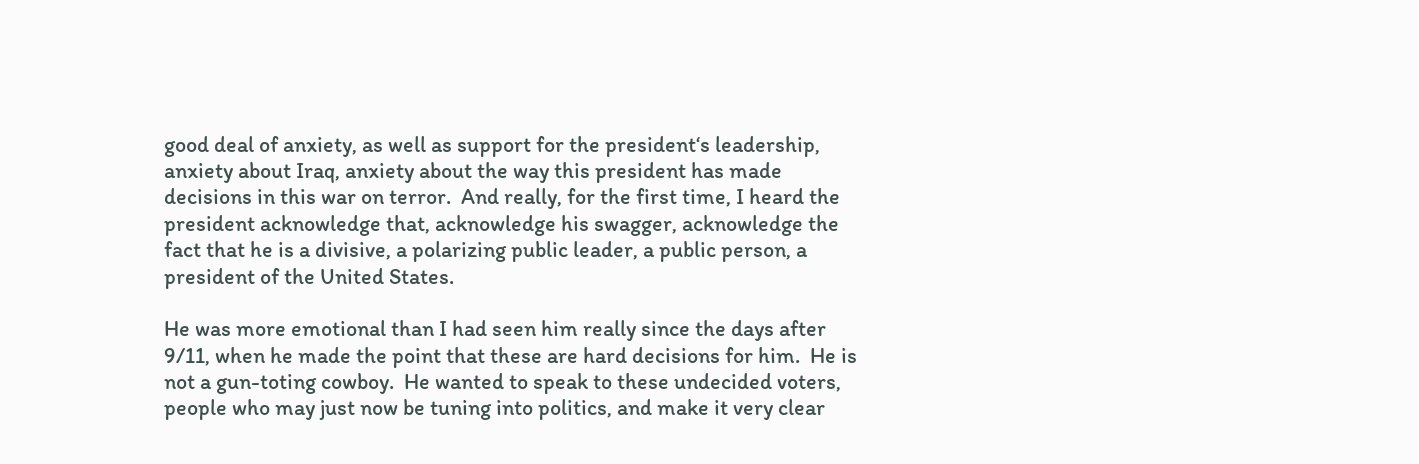good deal of anxiety, as well as support for the president‘s leadership, anxiety about Iraq, anxiety about the way this president has made decisions in this war on terror.  And really, for the first time, I heard the president acknowledge that, acknowledge his swagger, acknowledge the fact that he is a divisive, a polarizing public leader, a public person, a president of the United States.

He was more emotional than I had seen him really since the days after 9/11, when he made the point that these are hard decisions for him.  He is not a gun-toting cowboy.  He wanted to speak to these undecided voters, people who may just now be tuning into politics, and make it very clear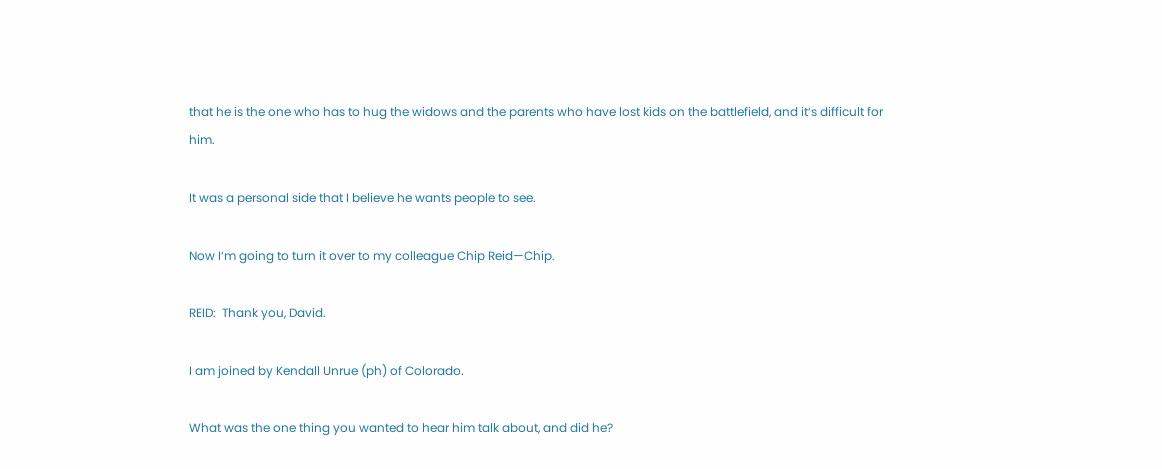that he is the one who has to hug the widows and the parents who have lost kids on the battlefield, and it‘s difficult for him.

It was a personal side that I believe he wants people to see.

Now I‘m going to turn it over to my colleague Chip Reid—Chip.

REID:  Thank you, David.

I am joined by Kendall Unrue (ph) of Colorado.

What was the one thing you wanted to hear him talk about, and did he?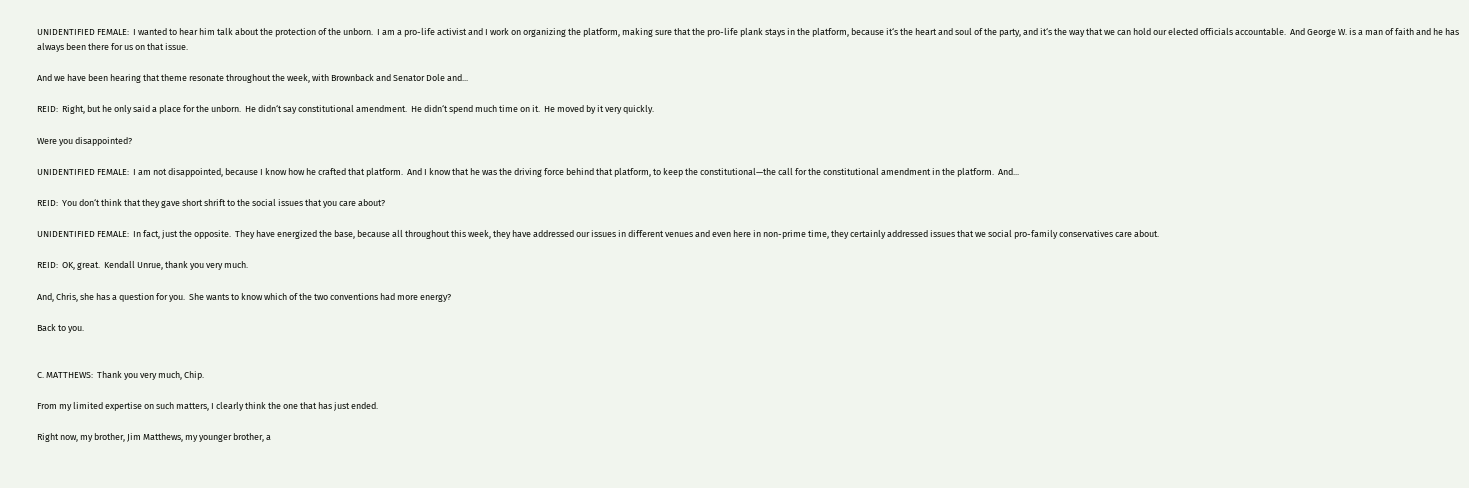UNIDENTIFIED FEMALE:  I wanted to hear him talk about the protection of the unborn.  I am a pro-life activist and I work on organizing the platform, making sure that the pro-life plank stays in the platform, because it‘s the heart and soul of the party, and it‘s the way that we can hold our elected officials accountable.  And George W. is a man of faith and he has always been there for us on that issue.

And we have been hearing that theme resonate throughout the week, with Brownback and Senator Dole and...

REID:  Right, but he only said a place for the unborn.  He didn‘t say constitutional amendment.  He didn‘t spend much time on it.  He moved by it very quickly.

Were you disappointed?

UNIDENTIFIED FEMALE:  I am not disappointed, because I know how he crafted that platform.  And I know that he was the driving force behind that platform, to keep the constitutional—the call for the constitutional amendment in the platform.  And...

REID:  You don‘t think that they gave short shrift to the social issues that you care about?

UNIDENTIFIED FEMALE:  In fact, just the opposite.  They have energized the base, because all throughout this week, they have addressed our issues in different venues and even here in non-prime time, they certainly addressed issues that we social pro-family conservatives care about.

REID:  OK, great.  Kendall Unrue, thank you very much.

And, Chris, she has a question for you.  She wants to know which of the two conventions had more energy?

Back to you.


C. MATTHEWS:  Thank you very much, Chip.

From my limited expertise on such matters, I clearly think the one that has just ended.

Right now, my brother, Jim Matthews, my younger brother, a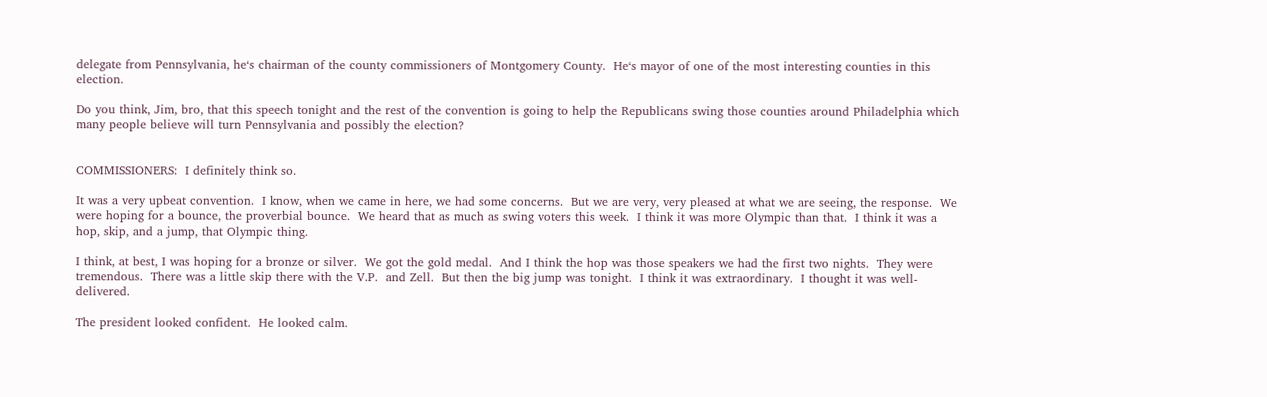delegate from Pennsylvania, he‘s chairman of the county commissioners of Montgomery County.  He‘s mayor of one of the most interesting counties in this election.

Do you think, Jim, bro, that this speech tonight and the rest of the convention is going to help the Republicans swing those counties around Philadelphia which many people believe will turn Pennsylvania and possibly the election?


COMMISSIONERS:  I definitely think so.

It was a very upbeat convention.  I know, when we came in here, we had some concerns.  But we are very, very pleased at what we are seeing, the response.  We were hoping for a bounce, the proverbial bounce.  We heard that as much as swing voters this week.  I think it was more Olympic than that.  I think it was a hop, skip, and a jump, that Olympic thing.

I think, at best, I was hoping for a bronze or silver.  We got the gold medal.  And I think the hop was those speakers we had the first two nights.  They were tremendous.  There was a little skip there with the V.P.  and Zell.  But then the big jump was tonight.  I think it was extraordinary.  I thought it was well-delivered.

The president looked confident.  He looked calm.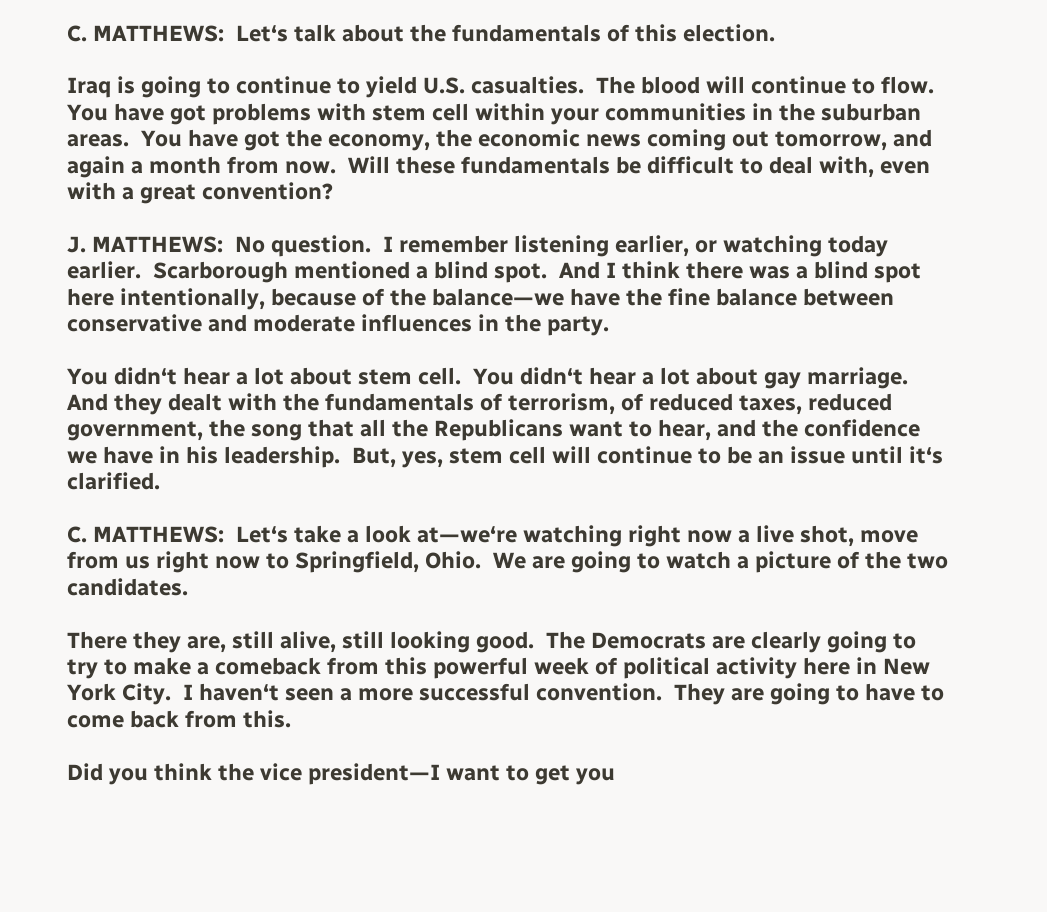C. MATTHEWS:  Let‘s talk about the fundamentals of this election.

Iraq is going to continue to yield U.S. casualties.  The blood will continue to flow.  You have got problems with stem cell within your communities in the suburban areas.  You have got the economy, the economic news coming out tomorrow, and again a month from now.  Will these fundamentals be difficult to deal with, even with a great convention?

J. MATTHEWS:  No question.  I remember listening earlier, or watching today earlier.  Scarborough mentioned a blind spot.  And I think there was a blind spot here intentionally, because of the balance—we have the fine balance between conservative and moderate influences in the party.

You didn‘t hear a lot about stem cell.  You didn‘t hear a lot about gay marriage.  And they dealt with the fundamentals of terrorism, of reduced taxes, reduced government, the song that all the Republicans want to hear, and the confidence we have in his leadership.  But, yes, stem cell will continue to be an issue until it‘s clarified.

C. MATTHEWS:  Let‘s take a look at—we‘re watching right now a live shot, move from us right now to Springfield, Ohio.  We are going to watch a picture of the two candidates.

There they are, still alive, still looking good.  The Democrats are clearly going to try to make a comeback from this powerful week of political activity here in New York City.  I haven‘t seen a more successful convention.  They are going to have to come back from this.

Did you think the vice president—I want to get you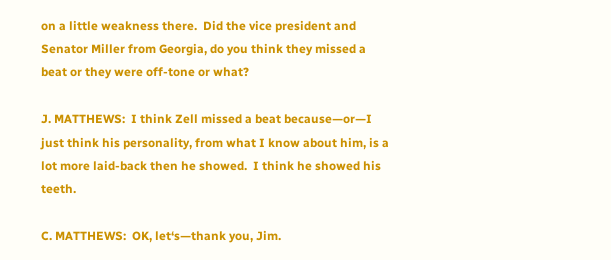on a little weakness there.  Did the vice president and Senator Miller from Georgia, do you think they missed a beat or they were off-tone or what?

J. MATTHEWS:  I think Zell missed a beat because—or—I just think his personality, from what I know about him, is a lot more laid-back then he showed.  I think he showed his teeth.

C. MATTHEWS:  OK, let‘s—thank you, Jim.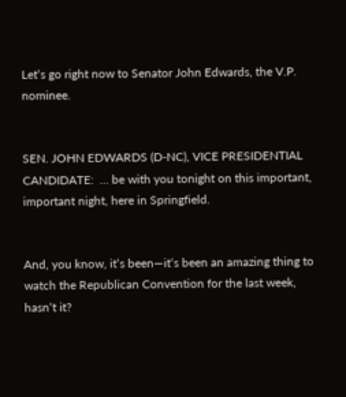Let‘s go right now to Senator John Edwards, the V.P. nominee.


SEN. JOHN EDWARDS (D-NC), VICE PRESIDENTIAL CANDIDATE:  ... be with you tonight on this important, important night, here in Springfield.


And, you know, it‘s been—it‘s been an amazing thing to watch the Republican Convention for the last week, hasn‘t it?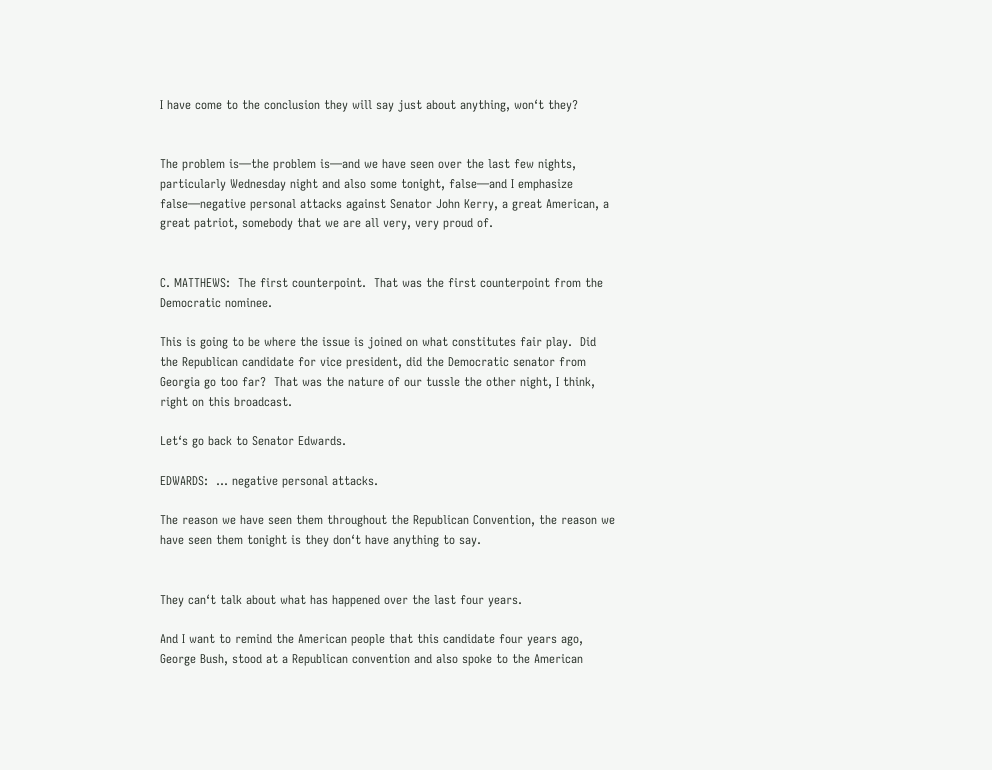I have come to the conclusion they will say just about anything, won‘t they?


The problem is—the problem is—and we have seen over the last few nights, particularly Wednesday night and also some tonight, false—and I emphasize false—negative personal attacks against Senator John Kerry, a great American, a great patriot, somebody that we are all very, very proud of.


C. MATTHEWS:  The first counterpoint.  That was the first counterpoint from the Democratic nominee.

This is going to be where the issue is joined on what constitutes fair play.  Did the Republican candidate for vice president, did the Democratic senator from Georgia go too far?  That was the nature of our tussle the other night, I think, right on this broadcast.

Let‘s go back to Senator Edwards.

EDWARDS:  ... negative personal attacks.

The reason we have seen them throughout the Republican Convention, the reason we have seen them tonight is they don‘t have anything to say.


They can‘t talk about what has happened over the last four years.

And I want to remind the American people that this candidate four years ago, George Bush, stood at a Republican convention and also spoke to the American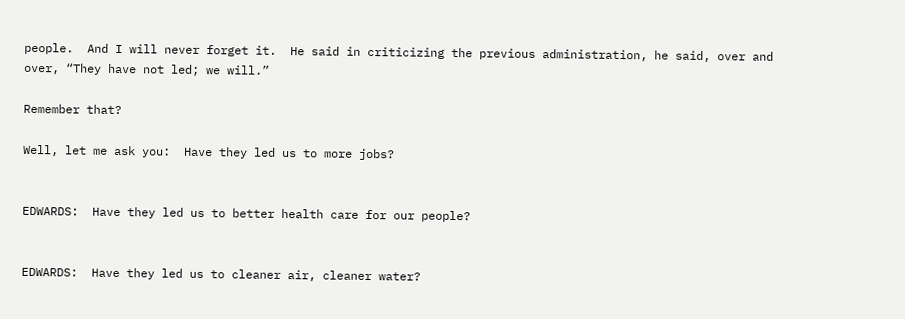people.  And I will never forget it.  He said in criticizing the previous administration, he said, over and over, “They have not led; we will.”

Remember that?

Well, let me ask you:  Have they led us to more jobs?


EDWARDS:  Have they led us to better health care for our people?


EDWARDS:  Have they led us to cleaner air, cleaner water?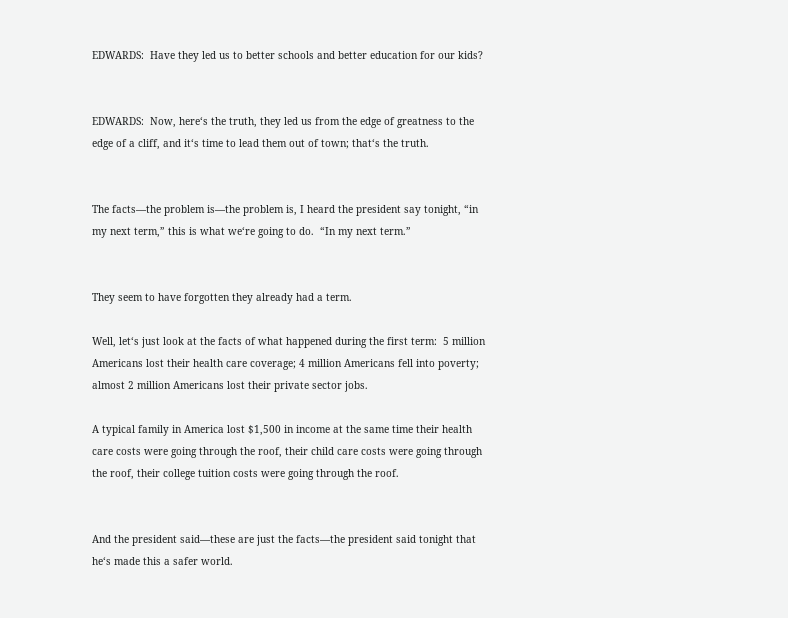EDWARDS:  Have they led us to better schools and better education for our kids?


EDWARDS:  Now, here‘s the truth, they led us from the edge of greatness to the edge of a cliff, and it‘s time to lead them out of town; that‘s the truth.


The facts—the problem is—the problem is, I heard the president say tonight, “in my next term,” this is what we‘re going to do.  “In my next term.”


They seem to have forgotten they already had a term.

Well, let‘s just look at the facts of what happened during the first term:  5 million Americans lost their health care coverage; 4 million Americans fell into poverty; almost 2 million Americans lost their private sector jobs.

A typical family in America lost $1,500 in income at the same time their health care costs were going through the roof, their child care costs were going through the roof, their college tuition costs were going through the roof.


And the president said—these are just the facts—the president said tonight that he‘s made this a safer world.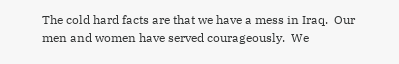The cold hard facts are that we have a mess in Iraq.  Our men and women have served courageously.  We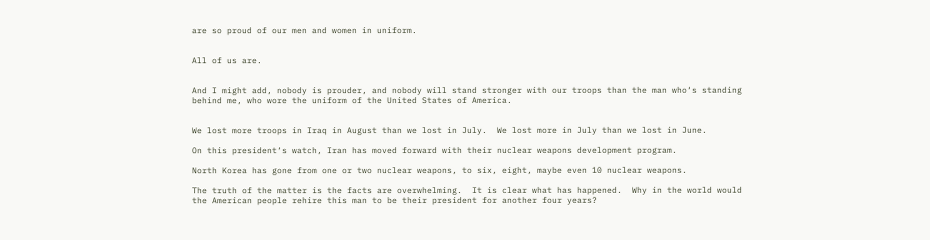are so proud of our men and women in uniform.


All of us are.


And I might add, nobody is prouder, and nobody will stand stronger with our troops than the man who‘s standing behind me, who wore the uniform of the United States of America.


We lost more troops in Iraq in August than we lost in July.  We lost more in July than we lost in June.

On this president‘s watch, Iran has moved forward with their nuclear weapons development program.

North Korea has gone from one or two nuclear weapons, to six, eight, maybe even 10 nuclear weapons.

The truth of the matter is the facts are overwhelming.  It is clear what has happened.  Why in the world would the American people rehire this man to be their president for another four years?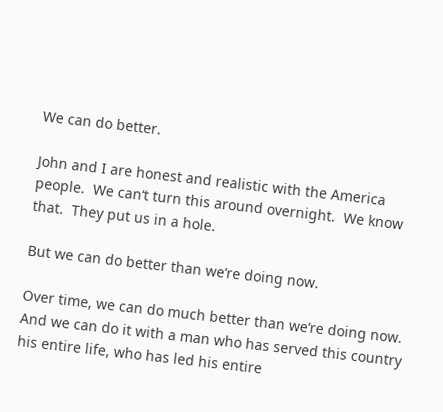We can do better.

John and I are honest and realistic with the America people.  We can‘t turn this around overnight.  We know that.  They put us in a hole.

But we can do better than we‘re doing now.

Over time, we can do much better than we‘re doing now. And we can do it with a man who has served this country his entire life, who has led his entire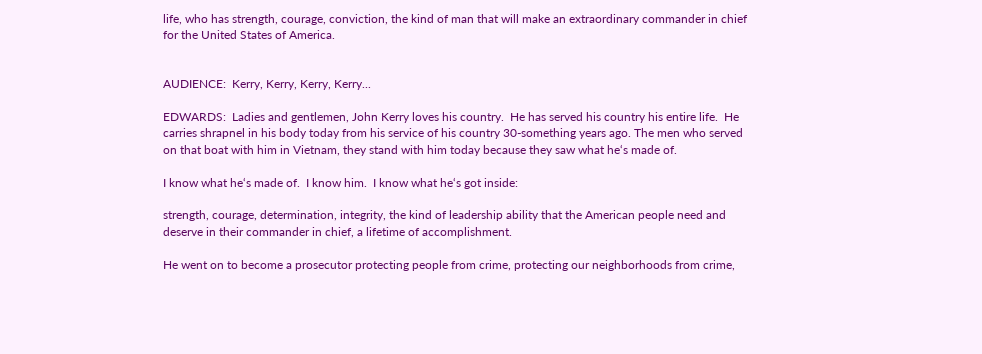life, who has strength, courage, conviction, the kind of man that will make an extraordinary commander in chief for the United States of America.


AUDIENCE:  Kerry, Kerry, Kerry, Kerry...

EDWARDS:  Ladies and gentlemen, John Kerry loves his country.  He has served his country his entire life.  He carries shrapnel in his body today from his service of his country 30-something years ago. The men who served on that boat with him in Vietnam, they stand with him today because they saw what he‘s made of.

I know what he‘s made of.  I know him.  I know what he‘s got inside:

strength, courage, determination, integrity, the kind of leadership ability that the American people need and deserve in their commander in chief, a lifetime of accomplishment.

He went on to become a prosecutor protecting people from crime, protecting our neighborhoods from crime,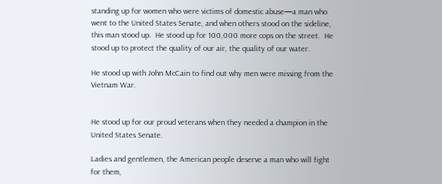standing up for women who were victims of domestic abuse—a man who went to the United States Senate, and when others stood on the sideline, this man stood up.  He stood up for 100,000 more cops on the street.  He stood up to protect the quality of our air, the quality of our water.

He stood up with John McCain to find out why men were missing from the Vietnam War.


He stood up for our proud veterans when they needed a champion in the United States Senate.

Ladies and gentlemen, the American people deserve a man who will fight for them,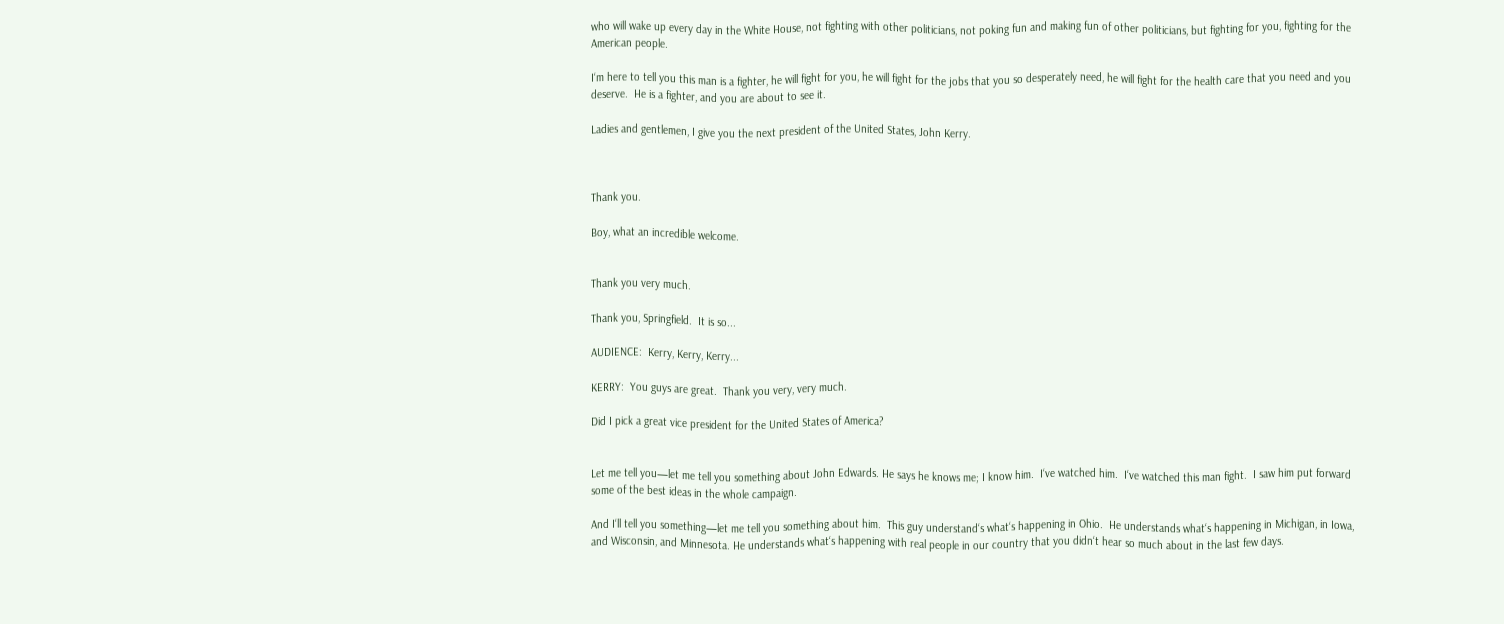who will wake up every day in the White House, not fighting with other politicians, not poking fun and making fun of other politicians, but fighting for you, fighting for the American people.

I‘m here to tell you this man is a fighter, he will fight for you, he will fight for the jobs that you so desperately need, he will fight for the health care that you need and you deserve.  He is a fighter, and you are about to see it.

Ladies and gentlemen, I give you the next president of the United States, John Kerry.



Thank you.

Boy, what an incredible welcome.


Thank you very much.

Thank you, Springfield.  It is so...

AUDIENCE:  Kerry, Kerry, Kerry...

KERRY:  You guys are great.  Thank you very, very much.

Did I pick a great vice president for the United States of America?


Let me tell you—let me tell you something about John Edwards. He says he knows me; I know him.  I‘ve watched him.  I‘ve watched this man fight.  I saw him put forward some of the best ideas in the whole campaign.

And I‘ll tell you something—let me tell you something about him.  This guy understand‘s what‘s happening in Ohio.  He understands what‘s happening in Michigan, in Iowa, and Wisconsin, and Minnesota. He understands what‘s happening with real people in our country that you didn‘t hear so much about in the last few days.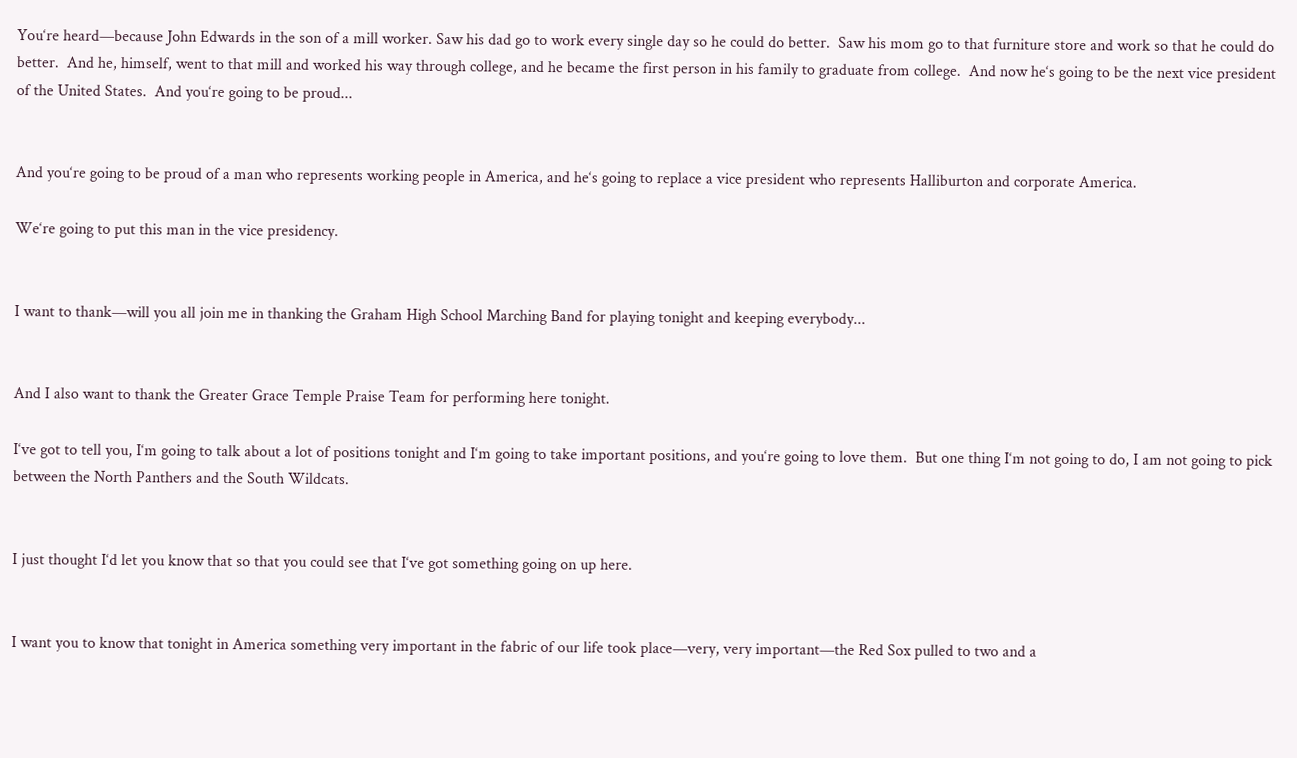You‘re heard—because John Edwards in the son of a mill worker. Saw his dad go to work every single day so he could do better.  Saw his mom go to that furniture store and work so that he could do better.  And he, himself, went to that mill and worked his way through college, and he became the first person in his family to graduate from college.  And now he‘s going to be the next vice president of the United States.  And you‘re going to be proud...


And you‘re going to be proud of a man who represents working people in America, and he‘s going to replace a vice president who represents Halliburton and corporate America.

We‘re going to put this man in the vice presidency.


I want to thank—will you all join me in thanking the Graham High School Marching Band for playing tonight and keeping everybody...


And I also want to thank the Greater Grace Temple Praise Team for performing here tonight.

I‘ve got to tell you, I‘m going to talk about a lot of positions tonight and I‘m going to take important positions, and you‘re going to love them.  But one thing I‘m not going to do, I am not going to pick between the North Panthers and the South Wildcats.


I just thought I‘d let you know that so that you could see that I‘ve got something going on up here.


I want you to know that tonight in America something very important in the fabric of our life took place—very, very important—the Red Sox pulled to two and a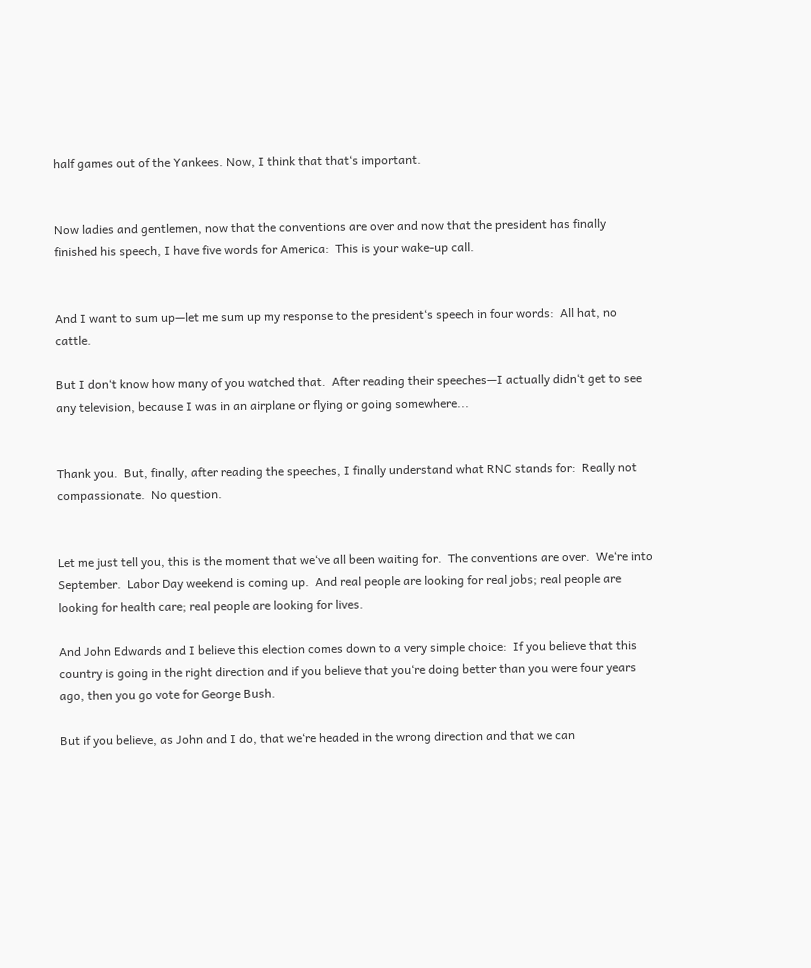half games out of the Yankees. Now, I think that that‘s important.


Now ladies and gentlemen, now that the conventions are over and now that the president has finally finished his speech, I have five words for America:  This is your wake-up call.


And I want to sum up—let me sum up my response to the president‘s speech in four words:  All hat, no cattle.

But I don‘t know how many of you watched that.  After reading their speeches—I actually didn‘t get to see any television, because I was in an airplane or flying or going somewhere...


Thank you.  But, finally, after reading the speeches, I finally understand what RNC stands for:  Really not compassionate.  No question.


Let me just tell you, this is the moment that we‘ve all been waiting for.  The conventions are over.  We‘re into September.  Labor Day weekend is coming up.  And real people are looking for real jobs; real people are looking for health care; real people are looking for lives.

And John Edwards and I believe this election comes down to a very simple choice:  If you believe that this country is going in the right direction and if you believe that you‘re doing better than you were four years ago, then you go vote for George Bush.

But if you believe, as John and I do, that we‘re headed in the wrong direction and that we can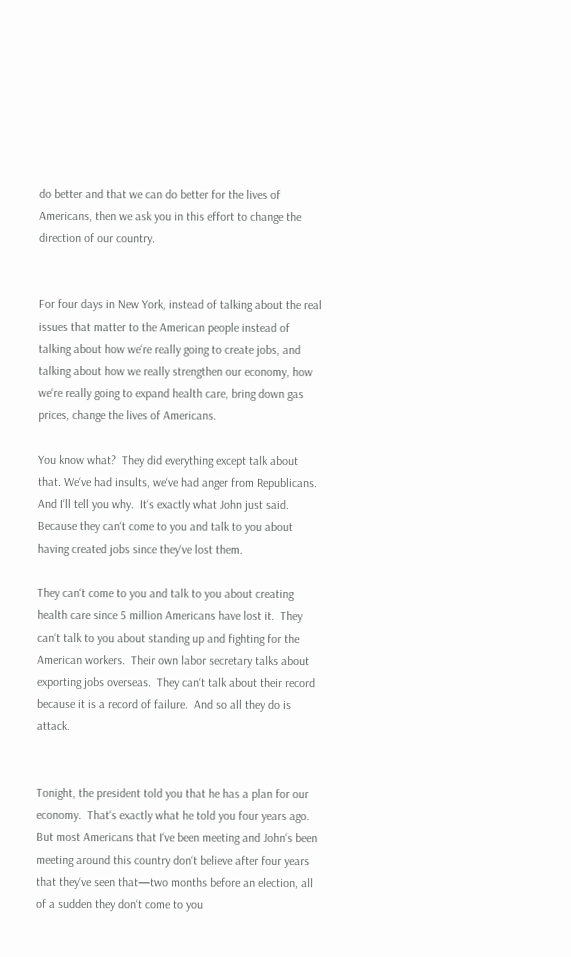do better and that we can do better for the lives of Americans, then we ask you in this effort to change the direction of our country.


For four days in New York, instead of talking about the real issues that matter to the American people instead of talking about how we‘re really going to create jobs, and talking about how we really strengthen our economy, how we‘re really going to expand health care, bring down gas prices, change the lives of Americans.

You know what?  They did everything except talk about that. We‘ve had insults, we‘ve had anger from Republicans.  And I‘ll tell you why.  It‘s exactly what John just said.  Because they can‘t come to you and talk to you about having created jobs since they‘ve lost them.

They can‘t come to you and talk to you about creating health care since 5 million Americans have lost it.  They can‘t talk to you about standing up and fighting for the American workers.  Their own labor secretary talks about exporting jobs overseas.  They can‘t talk about their record because it is a record of failure.  And so all they do is attack.


Tonight, the president told you that he has a plan for our economy.  That‘s exactly what he told you four years ago.  But most Americans that I‘ve been meeting and John‘s been meeting around this country don‘t believe after four years that they‘ve seen that—two months before an election, all of a sudden they don‘t come to you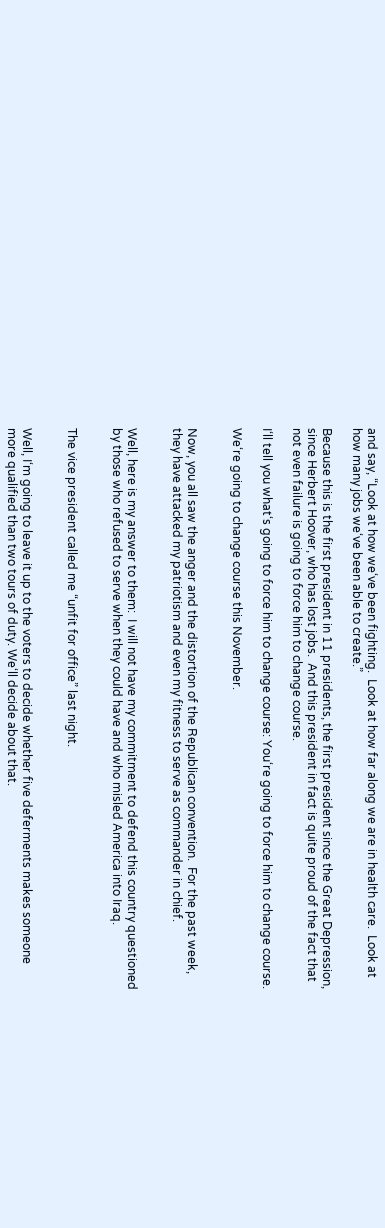and say, “Look at how we‘ve been fighting.  Look at how far along we are in health care.  Look at how many jobs we‘ve been able to create.”

Because this is the first president in 11 presidents, the first president since the Great Depression, since Herbert Hoover, who has lost jobs.  And this president in fact is quite proud of the fact that not even failure is going to force him to change course.

I‘ll tell you what‘s going to force him to change course: You‘re going to force him to change course.

We‘re going to change course this November.


Now, you all saw the anger and the distortion of the Republican convention.  For the past week, they have attacked my patriotism and even my fitness to serve as commander in chief.


Well, here is my answer to them:  I will not have my commitment to defend this country questioned by those who refused to serve when they could have and who misled America into Iraq.


The vice president called me “unfit for office” last night.


Well, I‘m going to leave it up to the voters to decide whether five deferments makes someone more qualified than two tours of duty. We‘ll decide about that.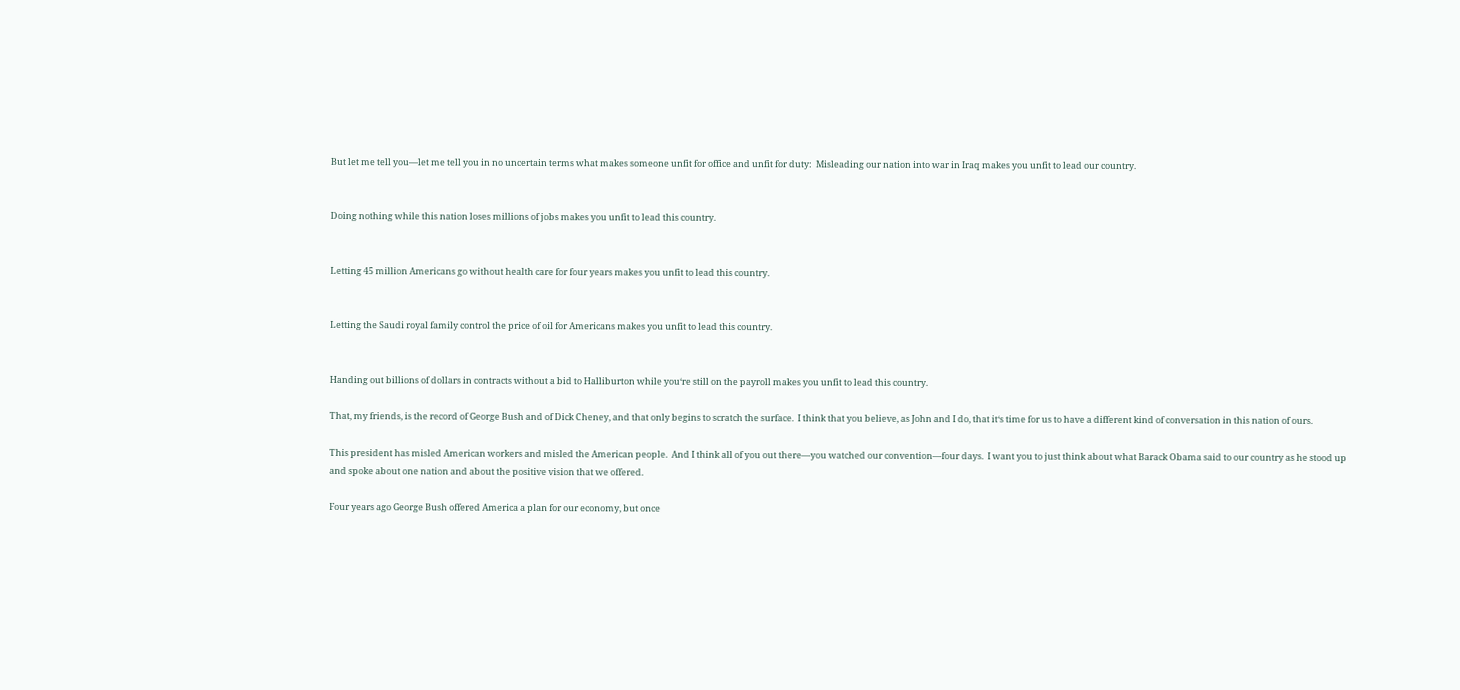But let me tell you—let me tell you in no uncertain terms what makes someone unfit for office and unfit for duty:  Misleading our nation into war in Iraq makes you unfit to lead our country.


Doing nothing while this nation loses millions of jobs makes you unfit to lead this country.


Letting 45 million Americans go without health care for four years makes you unfit to lead this country.


Letting the Saudi royal family control the price of oil for Americans makes you unfit to lead this country.


Handing out billions of dollars in contracts without a bid to Halliburton while you‘re still on the payroll makes you unfit to lead this country.

That, my friends, is the record of George Bush and of Dick Cheney, and that only begins to scratch the surface.  I think that you believe, as John and I do, that it‘s time for us to have a different kind of conversation in this nation of ours.

This president has misled American workers and misled the American people.  And I think all of you out there—you watched our convention—four days.  I want you to just think about what Barack Obama said to our country as he stood up and spoke about one nation and about the positive vision that we offered.

Four years ago George Bush offered America a plan for our economy, but once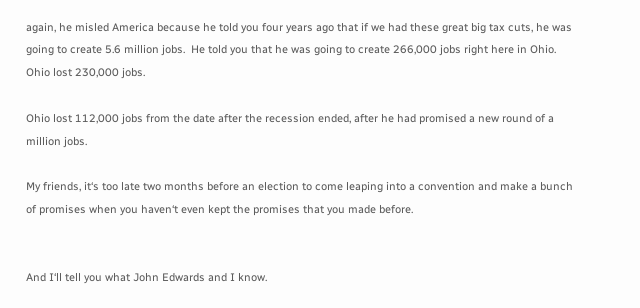again, he misled America because he told you four years ago that if we had these great big tax cuts, he was going to create 5.6 million jobs.  He told you that he was going to create 266,000 jobs right here in Ohio.  Ohio lost 230,000 jobs.

Ohio lost 112,000 jobs from the date after the recession ended, after he had promised a new round of a million jobs.

My friends, it‘s too late two months before an election to come leaping into a convention and make a bunch of promises when you haven‘t even kept the promises that you made before.


And I‘ll tell you what John Edwards and I know.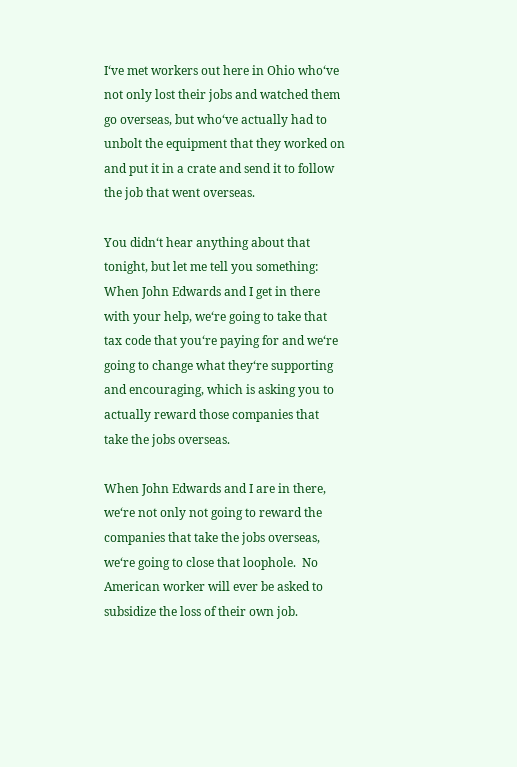I‘ve met workers out here in Ohio who‘ve not only lost their jobs and watched them go overseas, but who‘ve actually had to unbolt the equipment that they worked on and put it in a crate and send it to follow the job that went overseas.

You didn‘t hear anything about that tonight, but let me tell you something:  When John Edwards and I get in there with your help, we‘re going to take that tax code that you‘re paying for and we‘re going to change what they‘re supporting and encouraging, which is asking you to actually reward those companies that take the jobs overseas.

When John Edwards and I are in there, we‘re not only not going to reward the companies that take the jobs overseas, we‘re going to close that loophole.  No American worker will ever be asked to subsidize the loss of their own job.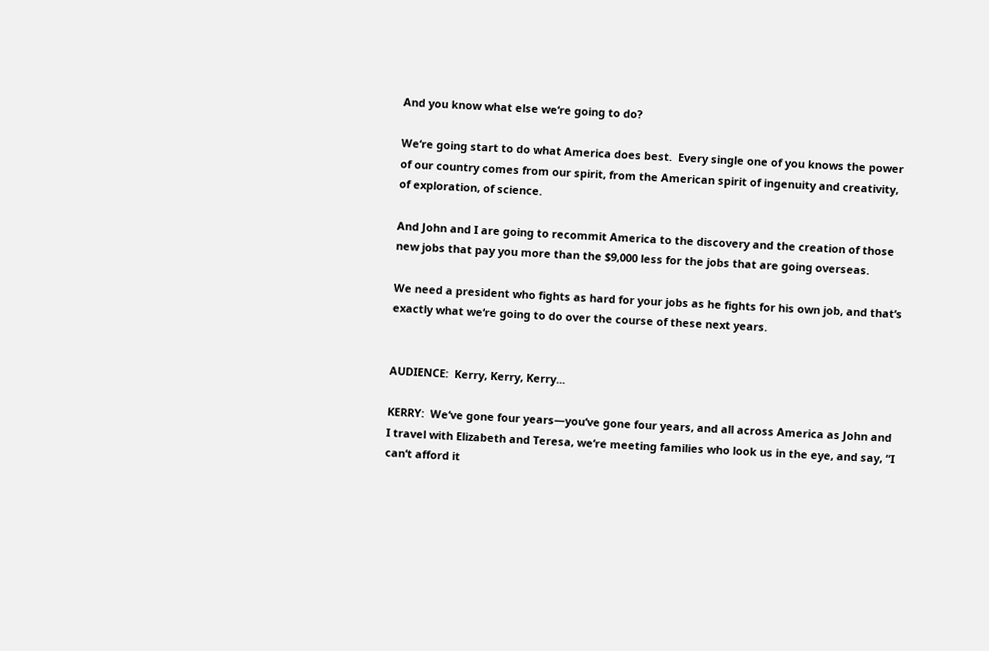And you know what else we‘re going to do?

We‘re going start to do what America does best.  Every single one of you knows the power of our country comes from our spirit, from the American spirit of ingenuity and creativity, of exploration, of science.

And John and I are going to recommit America to the discovery and the creation of those new jobs that pay you more than the $9,000 less for the jobs that are going overseas.

We need a president who fights as hard for your jobs as he fights for his own job, and that‘s exactly what we‘re going to do over the course of these next years.


AUDIENCE:  Kerry, Kerry, Kerry...

KERRY:  We‘ve gone four years—you‘ve gone four years, and all across America as John and I travel with Elizabeth and Teresa, we‘re meeting families who look us in the eye, and say, “I can‘t afford it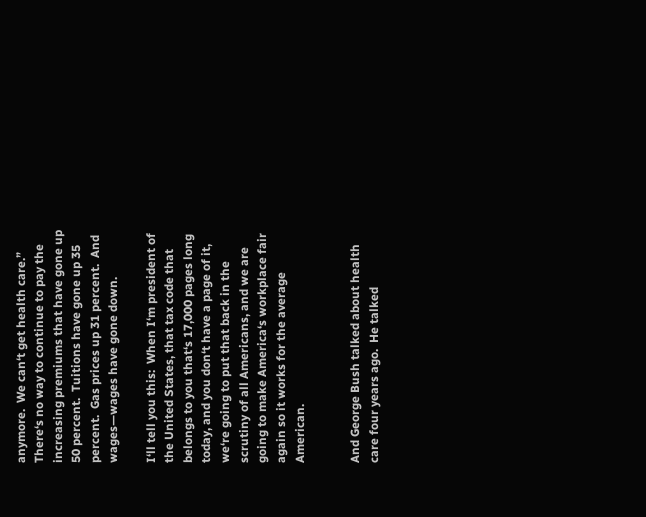anymore.  We can‘t get health care.”  There‘s no way to continue to pay the increasing premiums that have gone up 50 percent.  Tuitions have gone up 35 percent.  Gas prices up 31 percent.  And wages—wages have gone down.

I‘ll tell you this:  When I‘m president of the United States, that tax code that belongs to you that‘s 17,000 pages long today, and you don‘t have a page of it, we‘re going to put that back in the scrutiny of all Americans, and we are going to make America‘s workplace fair again so it works for the average American.


And George Bush talked about health care four years ago.  He talked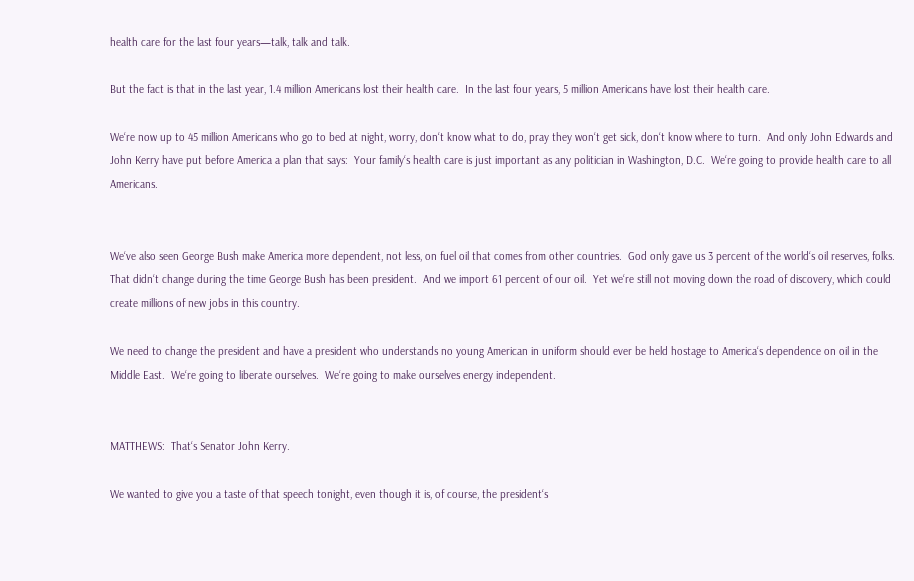health care for the last four years—talk, talk and talk.

But the fact is that in the last year, 1.4 million Americans lost their health care.  In the last four years, 5 million Americans have lost their health care.

We‘re now up to 45 million Americans who go to bed at night, worry, don‘t know what to do, pray they won‘t get sick, don‘t know where to turn.  And only John Edwards and John Kerry have put before America a plan that says:  Your family‘s health care is just important as any politician in Washington, D.C.  We‘re going to provide health care to all Americans.


We‘ve also seen George Bush make America more dependent, not less, on fuel oil that comes from other countries.  God only gave us 3 percent of the world‘s oil reserves, folks.  That didn‘t change during the time George Bush has been president.  And we import 61 percent of our oil.  Yet we‘re still not moving down the road of discovery, which could create millions of new jobs in this country.

We need to change the president and have a president who understands no young American in uniform should ever be held hostage to America‘s dependence on oil in the Middle East.  We‘re going to liberate ourselves.  We‘re going to make ourselves energy independent.


MATTHEWS:  That‘s Senator John Kerry.

We wanted to give you a taste of that speech tonight, even though it is, of course, the president‘s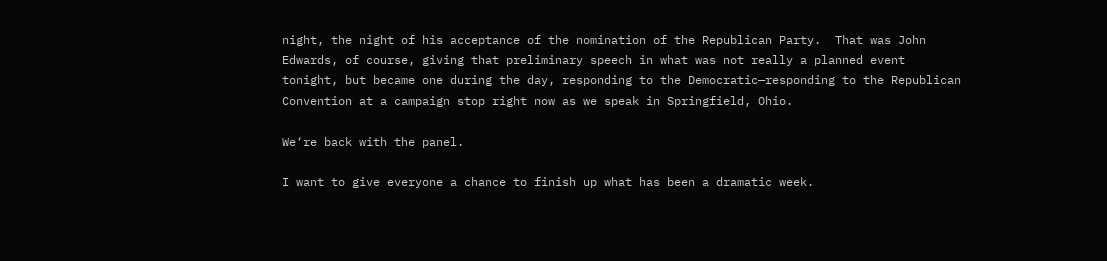night, the night of his acceptance of the nomination of the Republican Party.  That was John Edwards, of course, giving that preliminary speech in what was not really a planned event tonight, but became one during the day, responding to the Democratic—responding to the Republican Convention at a campaign stop right now as we speak in Springfield, Ohio.

We‘re back with the panel.

I want to give everyone a chance to finish up what has been a dramatic week.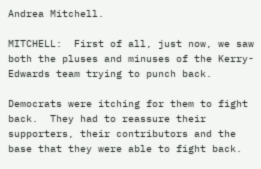Andrea Mitchell.

MITCHELL:  First of all, just now, we saw both the pluses and minuses of the Kerry-Edwards team trying to punch back.

Democrats were itching for them to fight back.  They had to reassure their supporters, their contributors and the base that they were able to fight back.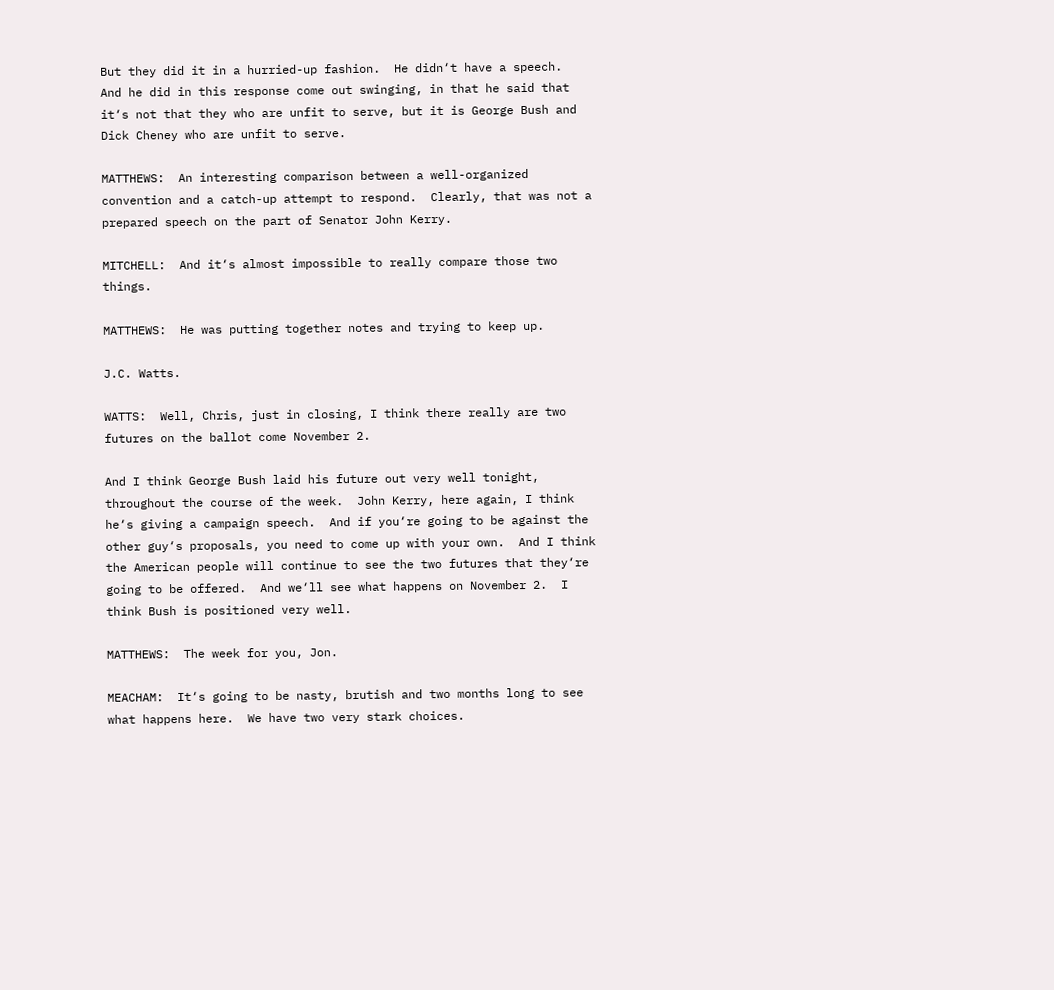But they did it in a hurried-up fashion.  He didn‘t have a speech.  And he did in this response come out swinging, in that he said that it‘s not that they who are unfit to serve, but it is George Bush and Dick Cheney who are unfit to serve.

MATTHEWS:  An interesting comparison between a well-organized convention and a catch-up attempt to respond.  Clearly, that was not a prepared speech on the part of Senator John Kerry.

MITCHELL:  And it‘s almost impossible to really compare those two things.

MATTHEWS:  He was putting together notes and trying to keep up.

J.C. Watts.

WATTS:  Well, Chris, just in closing, I think there really are two futures on the ballot come November 2.

And I think George Bush laid his future out very well tonight, throughout the course of the week.  John Kerry, here again, I think he‘s giving a campaign speech.  And if you‘re going to be against the other guy‘s proposals, you need to come up with your own.  And I think the American people will continue to see the two futures that they‘re going to be offered.  And we‘ll see what happens on November 2.  I think Bush is positioned very well.

MATTHEWS:  The week for you, Jon.

MEACHAM:  It‘s going to be nasty, brutish and two months long to see what happens here.  We have two very stark choices.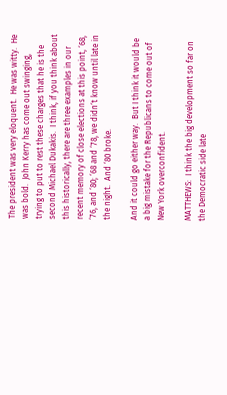The president was very eloquent.  He was witty.  He was bold.  John Kerry has come out swinging, trying to put to rest these charges that he is the second Michael Dukakis.  I think, if you think about this historically, there are three examples in our recent memory of close elections at this point, ‘68, ‘76, and ‘80; ‘68 and ‘78, we didn‘t know until late in the night.  And ‘80 broke.

And it could go either way.  But I think it would be a big mistake for the Republicans to come out of New York overconfident.

MATTHEWS:  I think the big development so far on the Democratic side late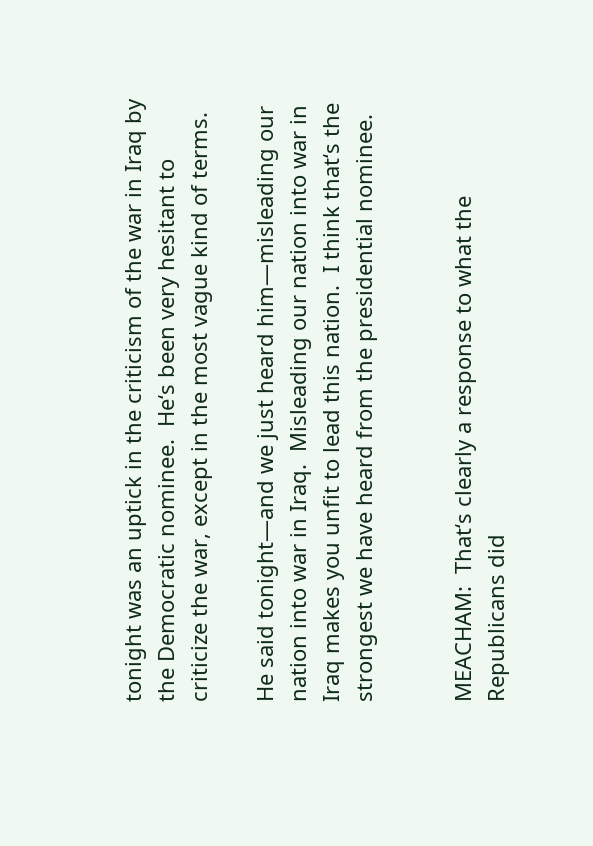tonight was an uptick in the criticism of the war in Iraq by the Democratic nominee.  He‘s been very hesitant to criticize the war, except in the most vague kind of terms.

He said tonight—and we just heard him—misleading our nation into war in Iraq.  Misleading our nation into war in Iraq makes you unfit to lead this nation.  I think that‘s the strongest we have heard from the presidential nominee.


MEACHAM:  That‘s clearly a response to what the Republicans did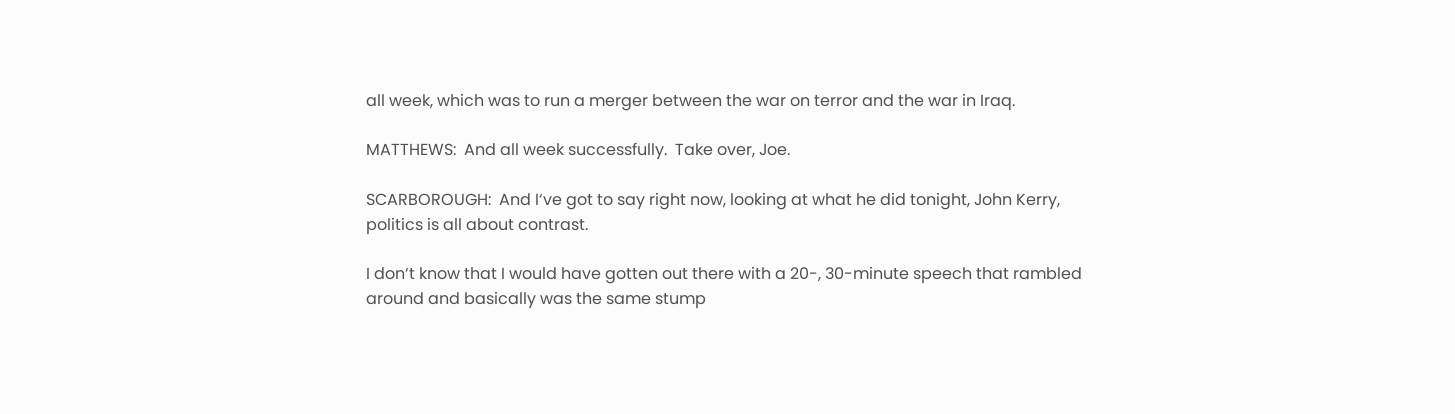all week, which was to run a merger between the war on terror and the war in Iraq.

MATTHEWS:  And all week successfully.  Take over, Joe.

SCARBOROUGH:  And I‘ve got to say right now, looking at what he did tonight, John Kerry, politics is all about contrast.

I don‘t know that I would have gotten out there with a 20-, 30-minute speech that rambled around and basically was the same stump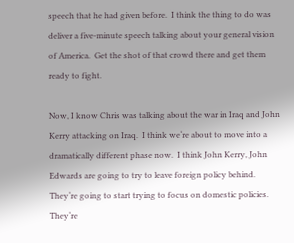speech that he had given before.  I think the thing to do was deliver a five-minute speech talking about your general vision of America.  Get the shot of that crowd there and get them ready to fight.

Now, I know Chris was talking about the war in Iraq and John Kerry attacking on Iraq.  I think we‘re about to move into a dramatically different phase now.  I think John Kerry, John Edwards are going to try to leave foreign policy behind.  They‘re going to start trying to focus on domestic policies.  They‘re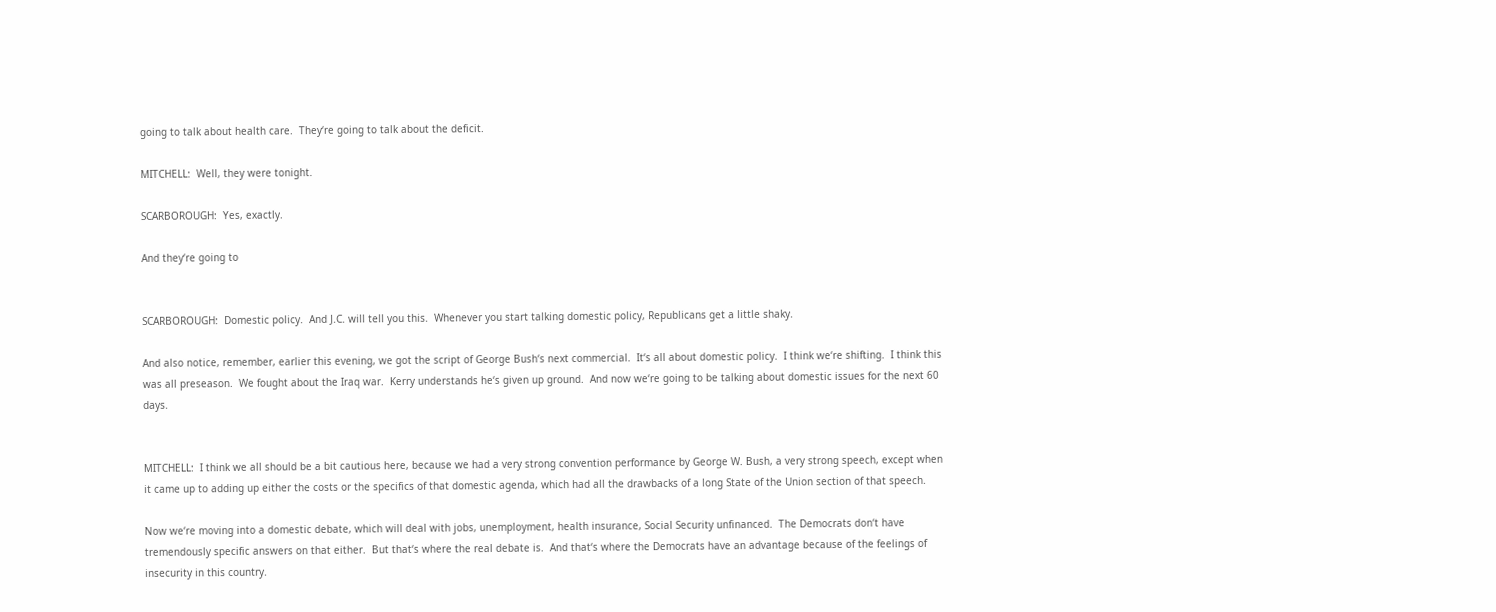going to talk about health care.  They‘re going to talk about the deficit.

MITCHELL:  Well, they were tonight.

SCARBOROUGH:  Yes, exactly.

And they‘re going to


SCARBOROUGH:  Domestic policy.  And J.C. will tell you this.  Whenever you start talking domestic policy, Republicans get a little shaky.

And also notice, remember, earlier this evening, we got the script of George Bush‘s next commercial.  It‘s all about domestic policy.  I think we‘re shifting.  I think this was all preseason.  We fought about the Iraq war.  Kerry understands he‘s given up ground.  And now we‘re going to be talking about domestic issues for the next 60 days.


MITCHELL:  I think we all should be a bit cautious here, because we had a very strong convention performance by George W. Bush, a very strong speech, except when it came up to adding up either the costs or the specifics of that domestic agenda, which had all the drawbacks of a long State of the Union section of that speech.

Now we‘re moving into a domestic debate, which will deal with jobs, unemployment, health insurance, Social Security unfinanced.  The Democrats don‘t have tremendously specific answers on that either.  But that‘s where the real debate is.  And that‘s where the Democrats have an advantage because of the feelings of insecurity in this country.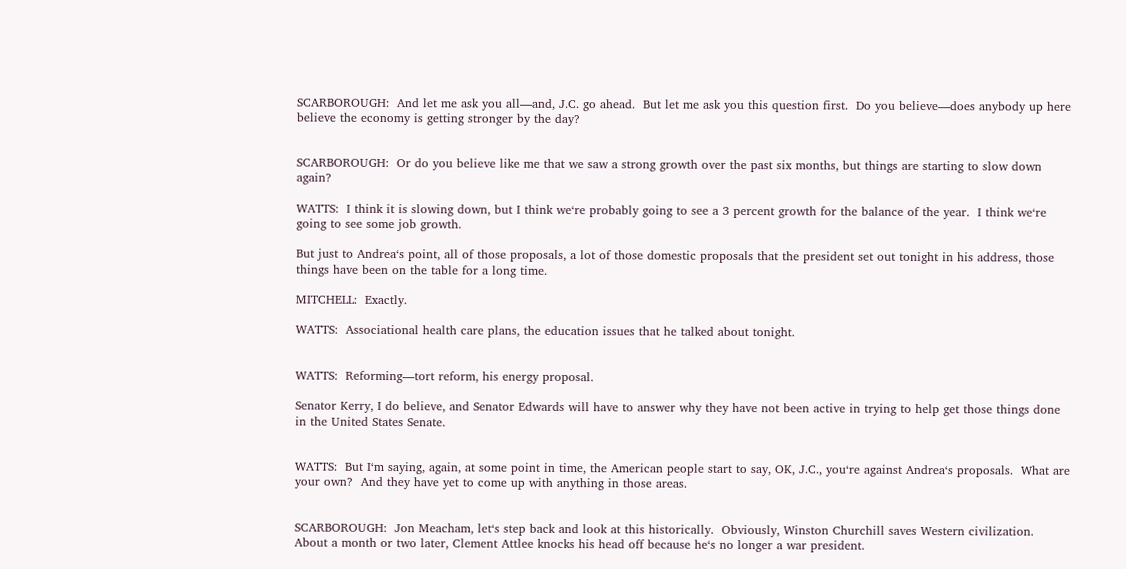SCARBOROUGH:  And let me ask you all—and, J.C. go ahead.  But let me ask you this question first.  Do you believe—does anybody up here believe the economy is getting stronger by the day?


SCARBOROUGH:  Or do you believe like me that we saw a strong growth over the past six months, but things are starting to slow down again?

WATTS:  I think it is slowing down, but I think we‘re probably going to see a 3 percent growth for the balance of the year.  I think we‘re going to see some job growth.

But just to Andrea‘s point, all of those proposals, a lot of those domestic proposals that the president set out tonight in his address, those things have been on the table for a long time.

MITCHELL:  Exactly.

WATTS:  Associational health care plans, the education issues that he talked about tonight.


WATTS:  Reforming—tort reform, his energy proposal.

Senator Kerry, I do believe, and Senator Edwards will have to answer why they have not been active in trying to help get those things done in the United States Senate.


WATTS:  But I‘m saying, again, at some point in time, the American people start to say, OK, J.C., you‘re against Andrea‘s proposals.  What are your own?  And they have yet to come up with anything in those areas.


SCARBOROUGH:  Jon Meacham, let‘s step back and look at this historically.  Obviously, Winston Churchill saves Western civilization.  About a month or two later, Clement Attlee knocks his head off because he‘s no longer a war president.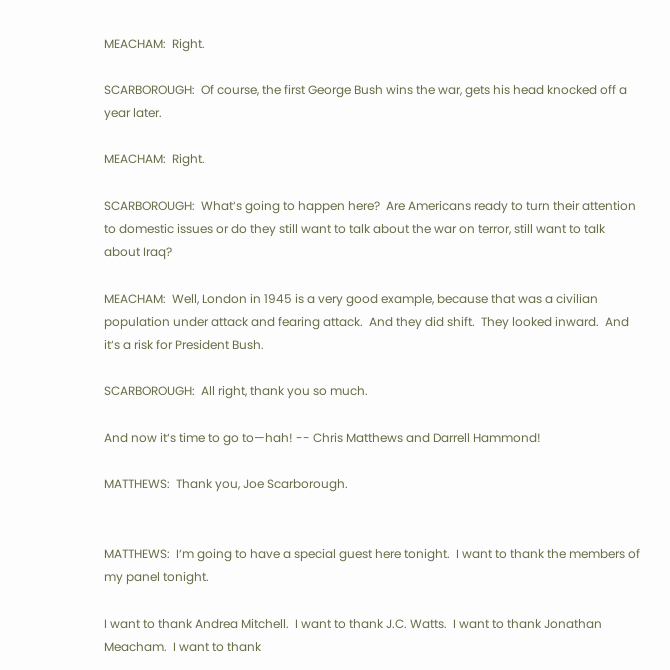MEACHAM:  Right.

SCARBOROUGH:  Of course, the first George Bush wins the war, gets his head knocked off a year later.

MEACHAM:  Right.

SCARBOROUGH:  What‘s going to happen here?  Are Americans ready to turn their attention to domestic issues or do they still want to talk about the war on terror, still want to talk about Iraq?

MEACHAM:  Well, London in 1945 is a very good example, because that was a civilian population under attack and fearing attack.  And they did shift.  They looked inward.  And it‘s a risk for President Bush.

SCARBOROUGH:  All right, thank you so much.

And now it‘s time to go to—hah! -- Chris Matthews and Darrell Hammond!

MATTHEWS:  Thank you, Joe Scarborough.


MATTHEWS:  I‘m going to have a special guest here tonight.  I want to thank the members of my panel tonight.

I want to thank Andrea Mitchell.  I want to thank J.C. Watts.  I want to thank Jonathan Meacham.  I want to thank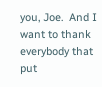you, Joe.  And I want to thank everybody that put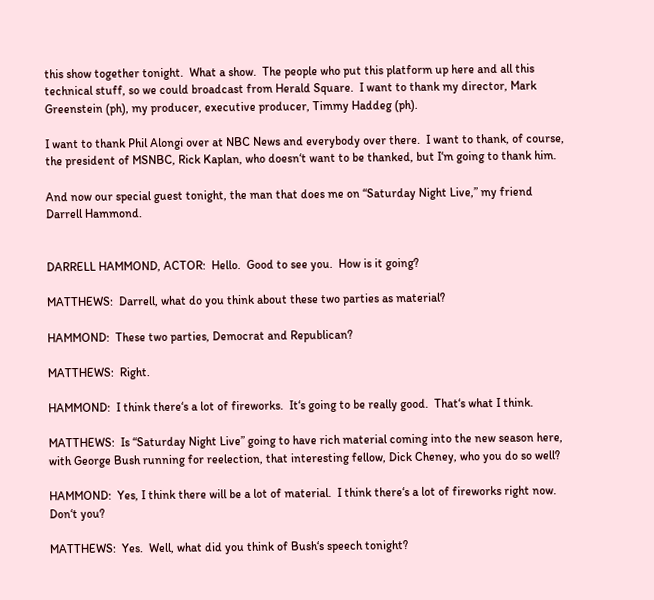this show together tonight.  What a show.  The people who put this platform up here and all this technical stuff, so we could broadcast from Herald Square.  I want to thank my director, Mark Greenstein (ph), my producer, executive producer, Timmy Haddeg (ph).

I want to thank Phil Alongi over at NBC News and everybody over there.  I want to thank, of course, the president of MSNBC, Rick Kaplan, who doesn‘t want to be thanked, but I‘m going to thank him.

And now our special guest tonight, the man that does me on “Saturday Night Live,” my friend Darrell Hammond.


DARRELL HAMMOND, ACTOR:  Hello.  Good to see you.  How is it going?

MATTHEWS:  Darrell, what do you think about these two parties as material?

HAMMOND:  These two parties, Democrat and Republican?

MATTHEWS:  Right.

HAMMOND:  I think there‘s a lot of fireworks.  It‘s going to be really good.  That‘s what I think.

MATTHEWS:  Is “Saturday Night Live” going to have rich material coming into the new season here, with George Bush running for reelection, that interesting fellow, Dick Cheney, who you do so well?

HAMMOND:  Yes, I think there will be a lot of material.  I think there‘s a lot of fireworks right now.  Don‘t you?

MATTHEWS:  Yes.  Well, what did you think of Bush‘s speech tonight?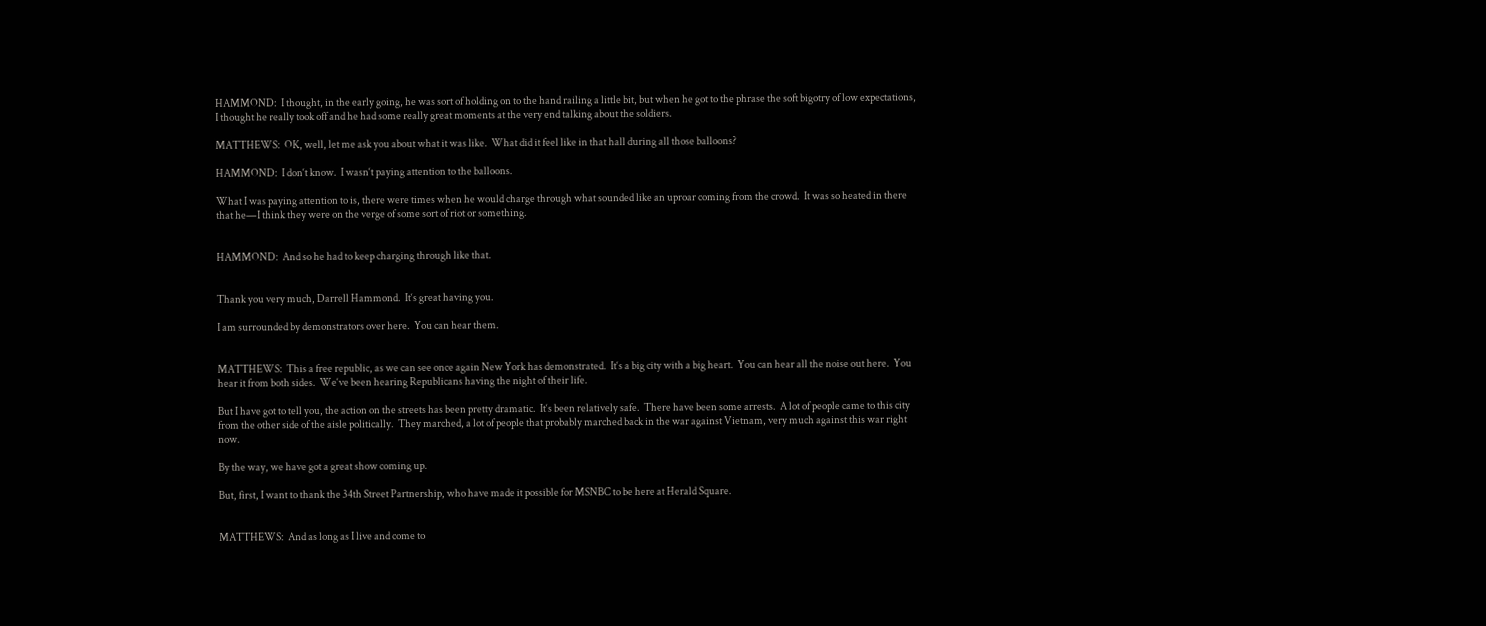HAMMOND:  I thought, in the early going, he was sort of holding on to the hand railing a little bit, but when he got to the phrase the soft bigotry of low expectations, I thought he really took off and he had some really great moments at the very end talking about the soldiers.

MATTHEWS:  OK, well, let me ask you about what it was like.  What did it feel like in that hall during all those balloons?

HAMMOND:  I don‘t know.  I wasn‘t paying attention to the balloons.

What I was paying attention to is, there were times when he would charge through what sounded like an uproar coming from the crowd.  It was so heated in there that he—I think they were on the verge of some sort of riot or something.


HAMMOND:  And so he had to keep charging through like that.


Thank you very much, Darrell Hammond.  It‘s great having you.

I am surrounded by demonstrators over here.  You can hear them.


MATTHEWS:  This a free republic, as we can see once again New York has demonstrated.  It‘s a big city with a big heart.  You can hear all the noise out here.  You hear it from both sides.  We‘ve been hearing Republicans having the night of their life.

But I have got to tell you, the action on the streets has been pretty dramatic.  It‘s been relatively safe.  There have been some arrests.  A lot of people came to this city from the other side of the aisle politically.  They marched, a lot of people that probably marched back in the war against Vietnam, very much against this war right now.

By the way, we have got a great show coming up.

But, first, I want to thank the 34th Street Partnership, who have made it possible for MSNBC to be here at Herald Square.


MATTHEWS:  And as long as I live and come to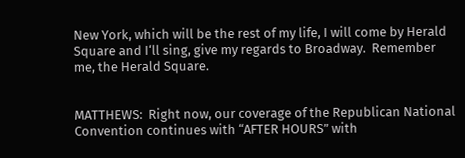New York, which will be the rest of my life, I will come by Herald Square and I‘ll sing, give my regards to Broadway.  Remember me, the Herald Square.


MATTHEWS:  Right now, our coverage of the Republican National Convention continues with “AFTER HOURS” with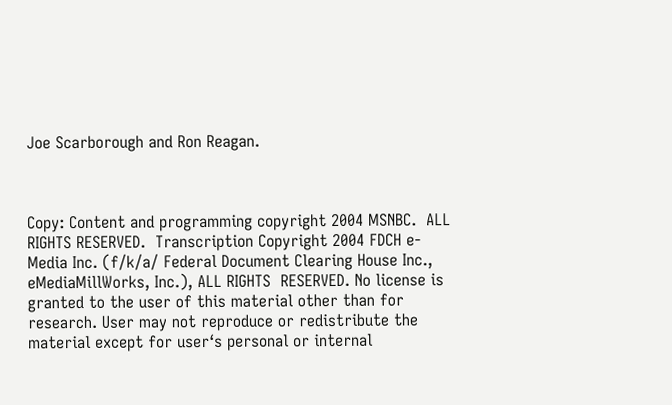Joe Scarborough and Ron Reagan.



Copy: Content and programming copyright 2004 MSNBC.  ALL RIGHTS RESERVED.  Transcription Copyright 2004 FDCH e-Media Inc. (f/k/a/ Federal Document Clearing House Inc., eMediaMillWorks, Inc.), ALL RIGHTS  RESERVED. No license is granted to the user of this material other than for research. User may not reproduce or redistribute the material except for user‘s personal or internal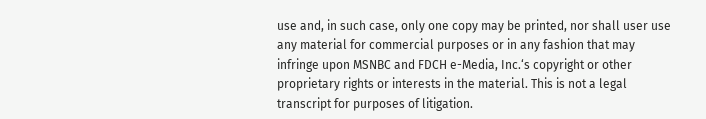use and, in such case, only one copy may be printed, nor shall user use any material for commercial purposes or in any fashion that may infringe upon MSNBC and FDCH e-Media, Inc.‘s copyright or other proprietary rights or interests in the material. This is not a legal transcript for purposes of litigation.